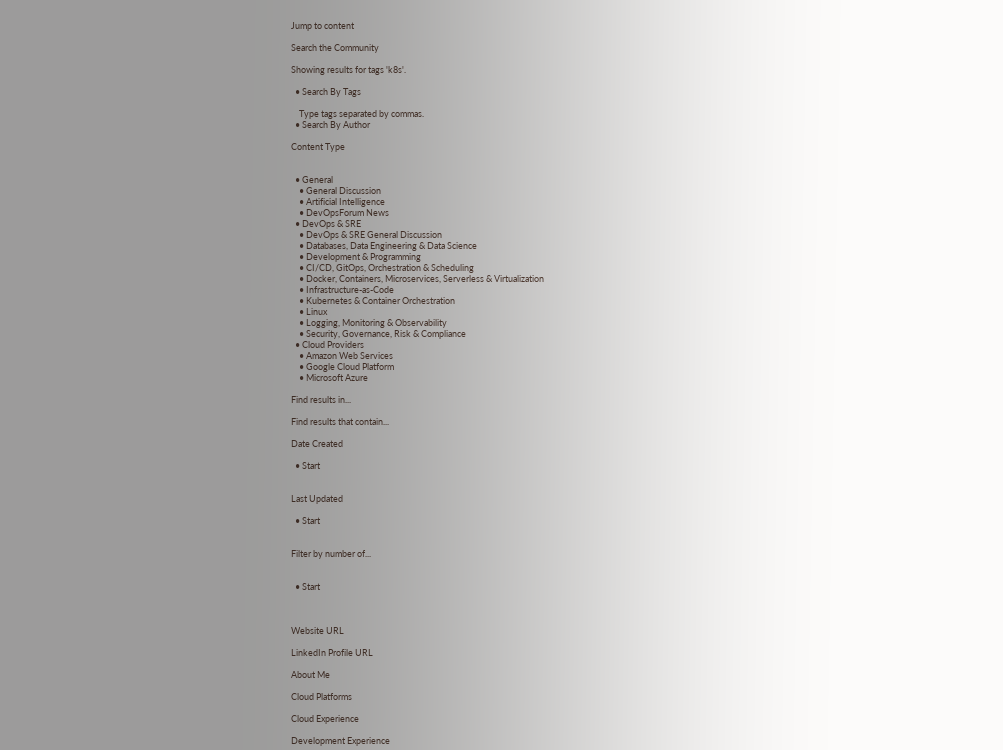Jump to content

Search the Community

Showing results for tags 'k8s'.

  • Search By Tags

    Type tags separated by commas.
  • Search By Author

Content Type


  • General
    • General Discussion
    • Artificial Intelligence
    • DevOpsForum News
  • DevOps & SRE
    • DevOps & SRE General Discussion
    • Databases, Data Engineering & Data Science
    • Development & Programming
    • CI/CD, GitOps, Orchestration & Scheduling
    • Docker, Containers, Microservices, Serverless & Virtualization
    • Infrastructure-as-Code
    • Kubernetes & Container Orchestration
    • Linux
    • Logging, Monitoring & Observability
    • Security, Governance, Risk & Compliance
  • Cloud Providers
    • Amazon Web Services
    • Google Cloud Platform
    • Microsoft Azure

Find results in...

Find results that contain...

Date Created

  • Start


Last Updated

  • Start


Filter by number of...


  • Start



Website URL

LinkedIn Profile URL

About Me

Cloud Platforms

Cloud Experience

Development Experience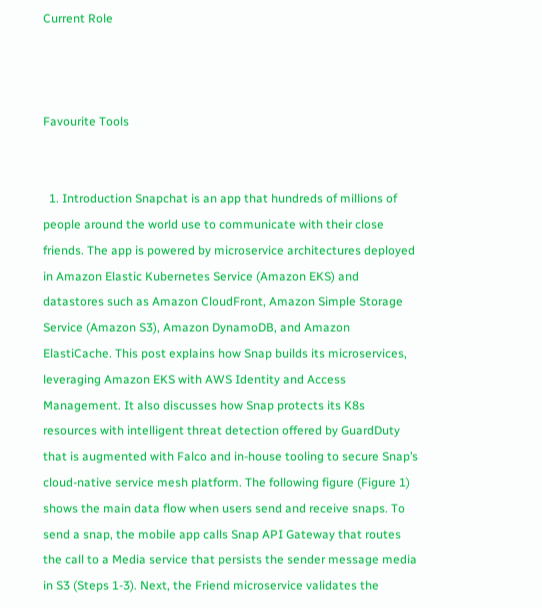Current Role



Favourite Tools


  1. Introduction Snapchat is an app that hundreds of millions of people around the world use to communicate with their close friends. The app is powered by microservice architectures deployed in Amazon Elastic Kubernetes Service (Amazon EKS) and datastores such as Amazon CloudFront, Amazon Simple Storage Service (Amazon S3), Amazon DynamoDB, and Amazon ElastiCache. This post explains how Snap builds its microservices, leveraging Amazon EKS with AWS Identity and Access Management. It also discusses how Snap protects its K8s resources with intelligent threat detection offered by GuardDuty that is augmented with Falco and in-house tooling to secure Snap’s cloud-native service mesh platform. The following figure (Figure 1) shows the main data flow when users send and receive snaps. To send a snap, the mobile app calls Snap API Gateway that routes the call to a Media service that persists the sender message media in S3 (Steps 1-3). Next, the Friend microservice validates the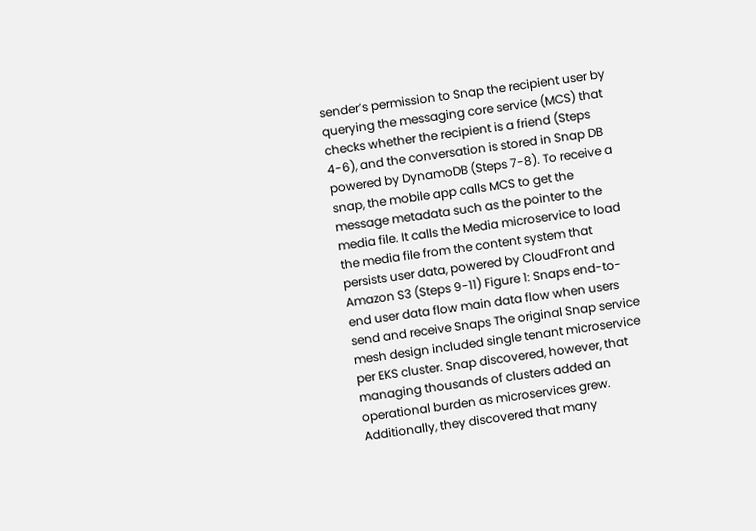sender’s permission to Snap the recipient user by querying the messaging core service (MCS) that checks whether the recipient is a friend (Steps 4-6), and the conversation is stored in Snap DB powered by DynamoDB (Steps 7-8). To receive a snap, the mobile app calls MCS to get the message metadata such as the pointer to the media file. It calls the Media microservice to load the media file from the content system that persists user data, powered by CloudFront and Amazon S3 (Steps 9-11) Figure 1: Snaps end-to-end user data flow main data flow when users send and receive Snaps The original Snap service mesh design included single tenant microservice per EKS cluster. Snap discovered, however, that managing thousands of clusters added an operational burden as microservices grew. Additionally, they discovered that many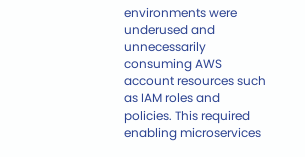environments were underused and unnecessarily consuming AWS account resources such as IAM roles and policies. This required enabling microservices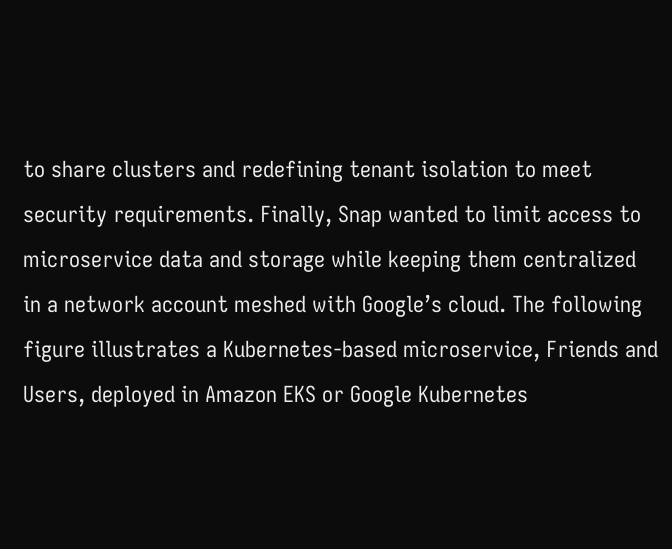to share clusters and redefining tenant isolation to meet security requirements. Finally, Snap wanted to limit access to microservice data and storage while keeping them centralized in a network account meshed with Google’s cloud. The following figure illustrates a Kubernetes-based microservice, Friends and Users, deployed in Amazon EKS or Google Kubernetes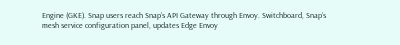Engine (GKE). Snap users reach Snap’s API Gateway through Envoy. Switchboard, Snap’s mesh service configuration panel, updates Edge Envoy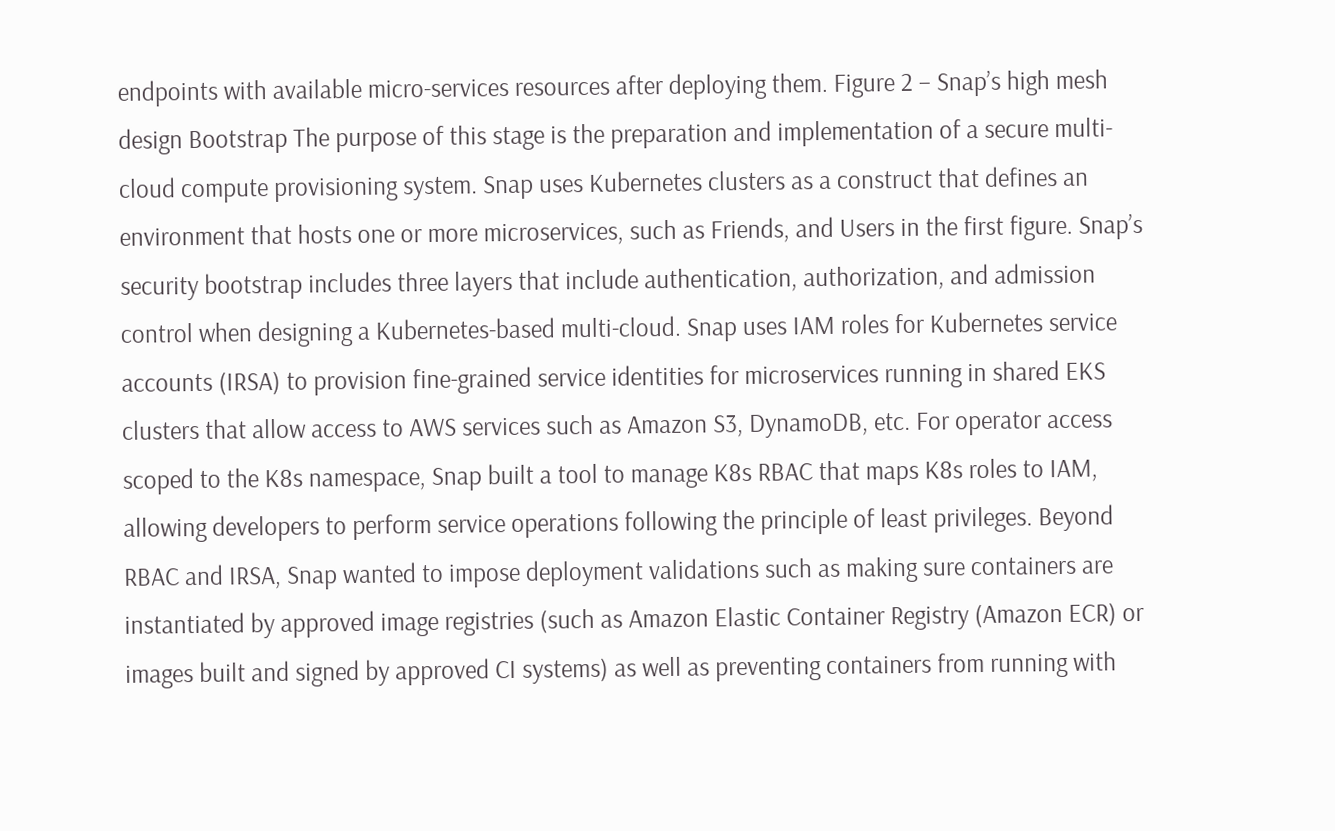endpoints with available micro-services resources after deploying them. Figure 2 – Snap’s high mesh design Bootstrap The purpose of this stage is the preparation and implementation of a secure multi-cloud compute provisioning system. Snap uses Kubernetes clusters as a construct that defines an environment that hosts one or more microservices, such as Friends, and Users in the first figure. Snap’s security bootstrap includes three layers that include authentication, authorization, and admission control when designing a Kubernetes-based multi-cloud. Snap uses IAM roles for Kubernetes service accounts (IRSA) to provision fine-grained service identities for microservices running in shared EKS clusters that allow access to AWS services such as Amazon S3, DynamoDB, etc. For operator access scoped to the K8s namespace, Snap built a tool to manage K8s RBAC that maps K8s roles to IAM, allowing developers to perform service operations following the principle of least privileges. Beyond RBAC and IRSA, Snap wanted to impose deployment validations such as making sure containers are instantiated by approved image registries (such as Amazon Elastic Container Registry (Amazon ECR) or images built and signed by approved CI systems) as well as preventing containers from running with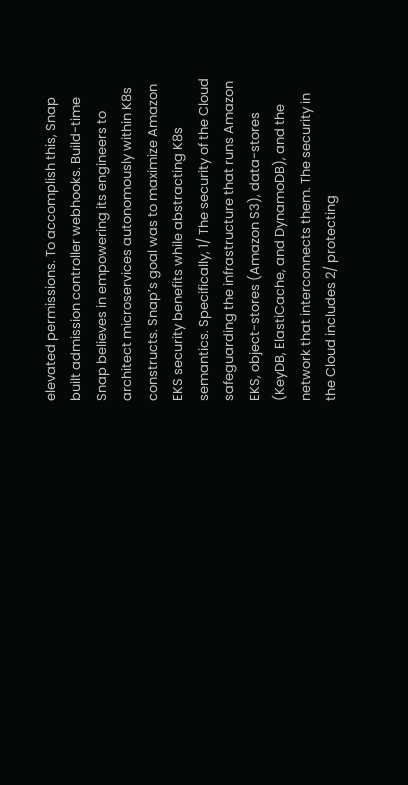elevated permissions. To accomplish this, Snap built admission controller webhooks. Build-time Snap believes in empowering its engineers to architect microservices autonomously within K8s constructs. Snap’s goal was to maximize Amazon EKS security benefits while abstracting K8s semantics. Specifically, 1/ The security of the Cloud safeguarding the infrastructure that runs Amazon EKS, object-stores (Amazon S3), data-stores (KeyDB, ElastiCache, and DynamoDB), and the network that interconnects them. The security in the Cloud includes 2/ protecting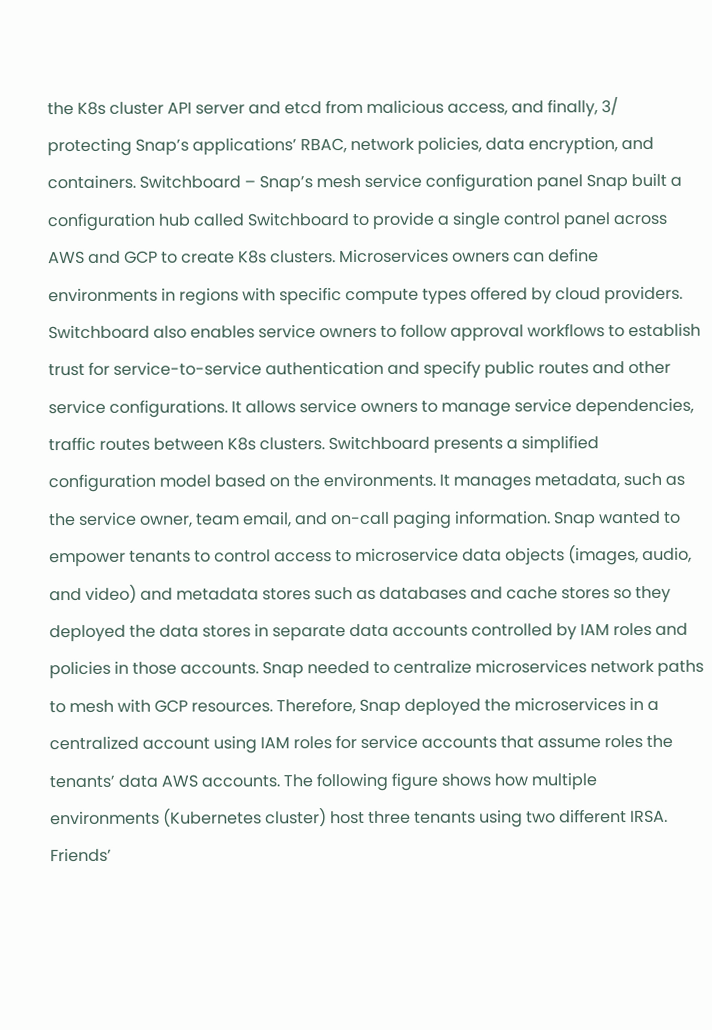the K8s cluster API server and etcd from malicious access, and finally, 3/ protecting Snap’s applications’ RBAC, network policies, data encryption, and containers. Switchboard – Snap’s mesh service configuration panel Snap built a configuration hub called Switchboard to provide a single control panel across AWS and GCP to create K8s clusters. Microservices owners can define environments in regions with specific compute types offered by cloud providers. Switchboard also enables service owners to follow approval workflows to establish trust for service-to-service authentication and specify public routes and other service configurations. It allows service owners to manage service dependencies, traffic routes between K8s clusters. Switchboard presents a simplified configuration model based on the environments. It manages metadata, such as the service owner, team email, and on-call paging information. Snap wanted to empower tenants to control access to microservice data objects (images, audio, and video) and metadata stores such as databases and cache stores so they deployed the data stores in separate data accounts controlled by IAM roles and policies in those accounts. Snap needed to centralize microservices network paths to mesh with GCP resources. Therefore, Snap deployed the microservices in a centralized account using IAM roles for service accounts that assume roles the tenants’ data AWS accounts. The following figure shows how multiple environments (Kubernetes cluster) host three tenants using two different IRSA. Friends’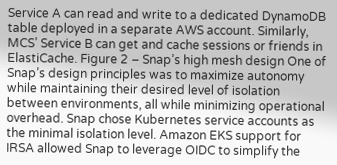Service A can read and write to a dedicated DynamoDB table deployed in a separate AWS account. Similarly, MCS’ Service B can get and cache sessions or friends in ElastiCache. Figure 2 – Snap’s high mesh design One of Snap’s design principles was to maximize autonomy while maintaining their desired level of isolation between environments, all while minimizing operational overhead. Snap chose Kubernetes service accounts as the minimal isolation level. Amazon EKS support for IRSA allowed Snap to leverage OIDC to simplify the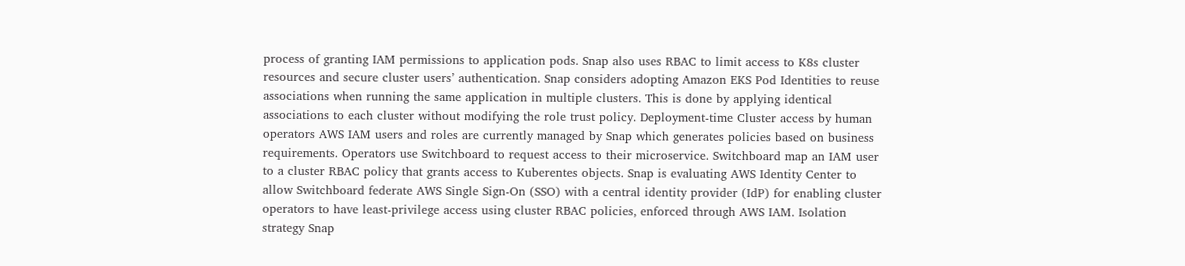process of granting IAM permissions to application pods. Snap also uses RBAC to limit access to K8s cluster resources and secure cluster users’ authentication. Snap considers adopting Amazon EKS Pod Identities to reuse associations when running the same application in multiple clusters. This is done by applying identical associations to each cluster without modifying the role trust policy. Deployment-time Cluster access by human operators AWS IAM users and roles are currently managed by Snap which generates policies based on business requirements. Operators use Switchboard to request access to their microservice. Switchboard map an IAM user to a cluster RBAC policy that grants access to Kuberentes objects. Snap is evaluating AWS Identity Center to allow Switchboard federate AWS Single Sign-On (SSO) with a central identity provider (IdP) for enabling cluster operators to have least-privilege access using cluster RBAC policies, enforced through AWS IAM. Isolation strategy Snap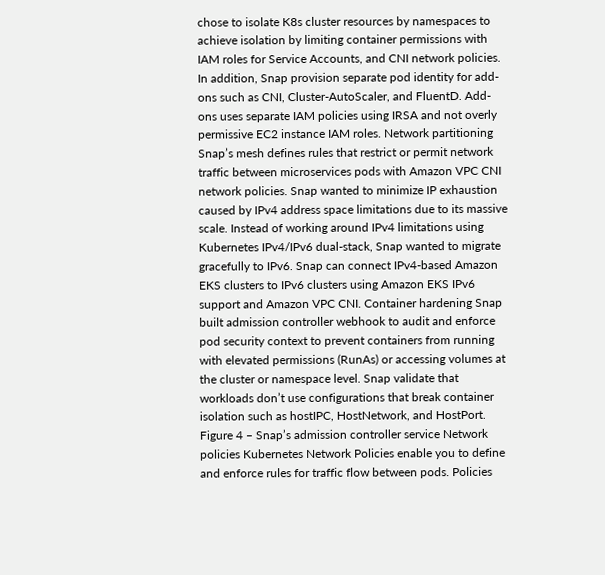chose to isolate K8s cluster resources by namespaces to achieve isolation by limiting container permissions with IAM roles for Service Accounts, and CNI network policies. In addition, Snap provision separate pod identity for add-ons such as CNI, Cluster-AutoScaler, and FluentD. Add-ons uses separate IAM policies using IRSA and not overly permissive EC2 instance IAM roles. Network partitioning Snap’s mesh defines rules that restrict or permit network traffic between microservices pods with Amazon VPC CNI network policies. Snap wanted to minimize IP exhaustion caused by IPv4 address space limitations due to its massive scale. Instead of working around IPv4 limitations using Kubernetes IPv4/IPv6 dual-stack, Snap wanted to migrate gracefully to IPv6. Snap can connect IPv4-based Amazon EKS clusters to IPv6 clusters using Amazon EKS IPv6 support and Amazon VPC CNI. Container hardening Snap built admission controller webhook to audit and enforce pod security context to prevent containers from running with elevated permissions (RunAs) or accessing volumes at the cluster or namespace level. Snap validate that workloads don’t use configurations that break container isolation such as hostIPC, HostNetwork, and HostPort. Figure 4 – Snap’s admission controller service Network policies Kubernetes Network Policies enable you to define and enforce rules for traffic flow between pods. Policies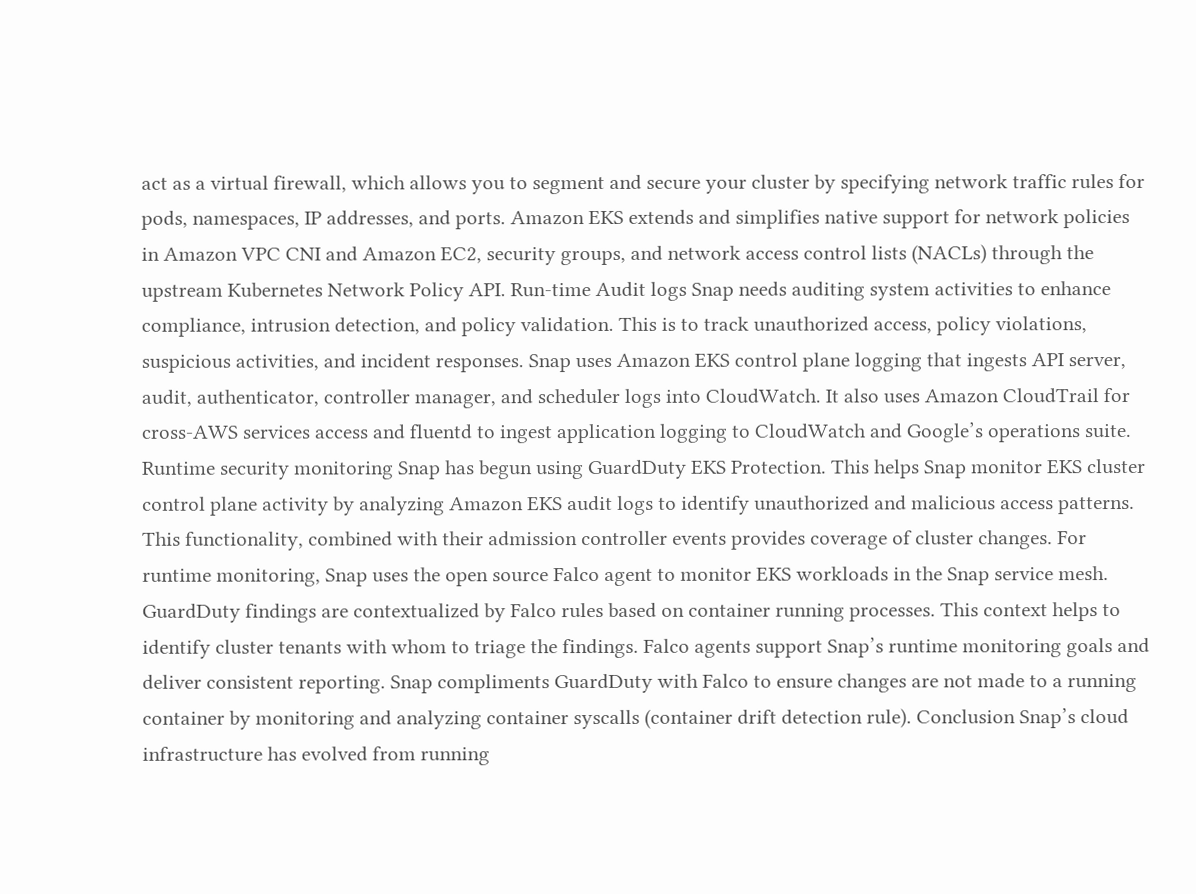act as a virtual firewall, which allows you to segment and secure your cluster by specifying network traffic rules for pods, namespaces, IP addresses, and ports. Amazon EKS extends and simplifies native support for network policies in Amazon VPC CNI and Amazon EC2, security groups, and network access control lists (NACLs) through the upstream Kubernetes Network Policy API. Run-time Audit logs Snap needs auditing system activities to enhance compliance, intrusion detection, and policy validation. This is to track unauthorized access, policy violations, suspicious activities, and incident responses. Snap uses Amazon EKS control plane logging that ingests API server, audit, authenticator, controller manager, and scheduler logs into CloudWatch. It also uses Amazon CloudTrail for cross-AWS services access and fluentd to ingest application logging to CloudWatch and Google’s operations suite. Runtime security monitoring Snap has begun using GuardDuty EKS Protection. This helps Snap monitor EKS cluster control plane activity by analyzing Amazon EKS audit logs to identify unauthorized and malicious access patterns. This functionality, combined with their admission controller events provides coverage of cluster changes. For runtime monitoring, Snap uses the open source Falco agent to monitor EKS workloads in the Snap service mesh. GuardDuty findings are contextualized by Falco rules based on container running processes. This context helps to identify cluster tenants with whom to triage the findings. Falco agents support Snap’s runtime monitoring goals and deliver consistent reporting. Snap compliments GuardDuty with Falco to ensure changes are not made to a running container by monitoring and analyzing container syscalls (container drift detection rule). Conclusion Snap’s cloud infrastructure has evolved from running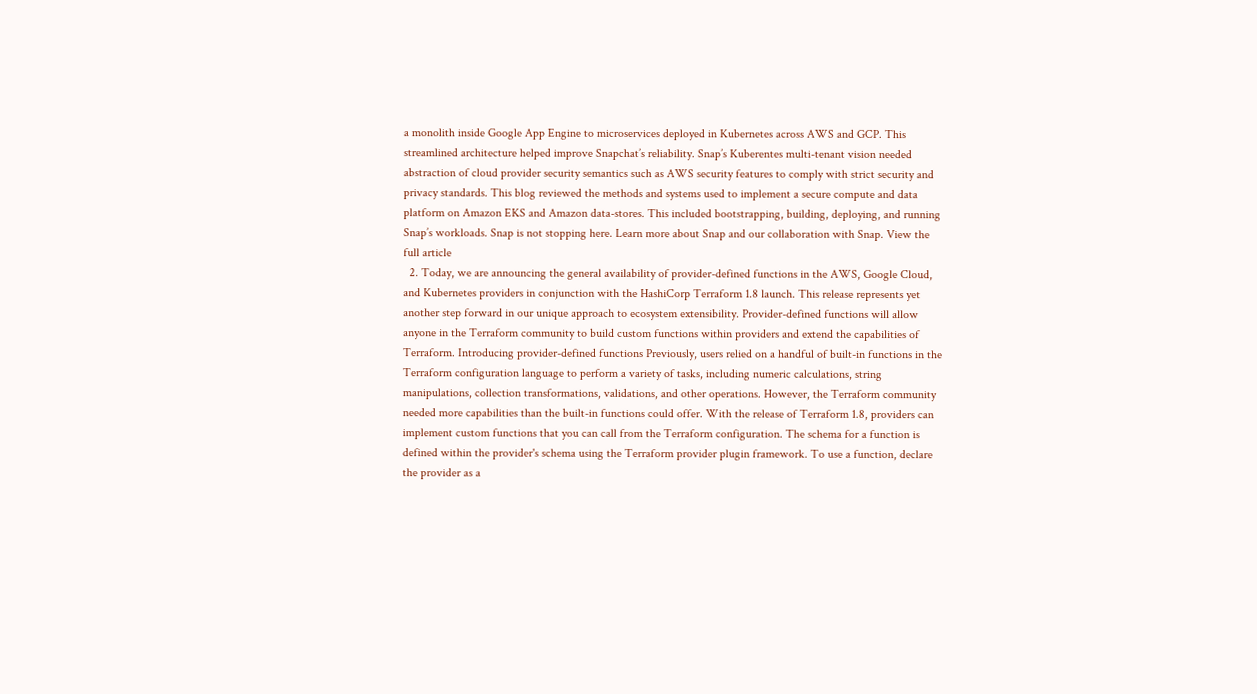a monolith inside Google App Engine to microservices deployed in Kubernetes across AWS and GCP. This streamlined architecture helped improve Snapchat’s reliability. Snap’s Kuberentes multi-tenant vision needed abstraction of cloud provider security semantics such as AWS security features to comply with strict security and privacy standards. This blog reviewed the methods and systems used to implement a secure compute and data platform on Amazon EKS and Amazon data-stores. This included bootstrapping, building, deploying, and running Snap’s workloads. Snap is not stopping here. Learn more about Snap and our collaboration with Snap. View the full article
  2. Today, we are announcing the general availability of provider-defined functions in the AWS, Google Cloud, and Kubernetes providers in conjunction with the HashiCorp Terraform 1.8 launch. This release represents yet another step forward in our unique approach to ecosystem extensibility. Provider-defined functions will allow anyone in the Terraform community to build custom functions within providers and extend the capabilities of Terraform. Introducing provider-defined functions Previously, users relied on a handful of built-in functions in the Terraform configuration language to perform a variety of tasks, including numeric calculations, string manipulations, collection transformations, validations, and other operations. However, the Terraform community needed more capabilities than the built-in functions could offer. With the release of Terraform 1.8, providers can implement custom functions that you can call from the Terraform configuration. The schema for a function is defined within the provider's schema using the Terraform provider plugin framework. To use a function, declare the provider as a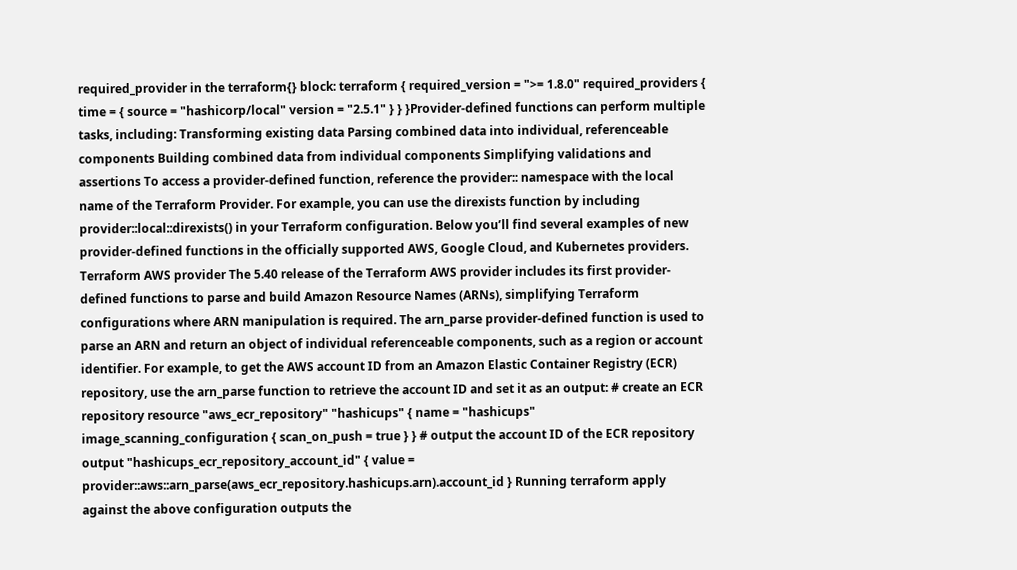required_provider in the terraform{} block: terraform { required_version = ">= 1.8.0" required_providers { time = { source = "hashicorp/local" version = "2.5.1" } } }Provider-defined functions can perform multiple tasks, including: Transforming existing data Parsing combined data into individual, referenceable components Building combined data from individual components Simplifying validations and assertions To access a provider-defined function, reference the provider:: namespace with the local name of the Terraform Provider. For example, you can use the direxists function by including provider::local::direxists() in your Terraform configuration. Below you’ll find several examples of new provider-defined functions in the officially supported AWS, Google Cloud, and Kubernetes providers. Terraform AWS provider The 5.40 release of the Terraform AWS provider includes its first provider-defined functions to parse and build Amazon Resource Names (ARNs), simplifying Terraform configurations where ARN manipulation is required. The arn_parse provider-defined function is used to parse an ARN and return an object of individual referenceable components, such as a region or account identifier. For example, to get the AWS account ID from an Amazon Elastic Container Registry (ECR) repository, use the arn_parse function to retrieve the account ID and set it as an output: # create an ECR repository resource "aws_ecr_repository" "hashicups" { name = "hashicups" image_scanning_configuration { scan_on_push = true } } # output the account ID of the ECR repository output "hashicups_ecr_repository_account_id" { value = provider::aws::arn_parse(aws_ecr_repository.hashicups.arn).account_id } Running terraform apply against the above configuration outputs the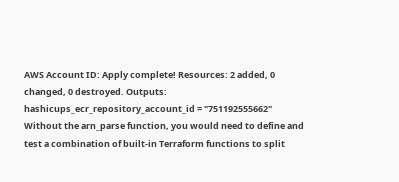AWS Account ID: Apply complete! Resources: 2 added, 0 changed, 0 destroyed. Outputs: hashicups_ecr_repository_account_id = "751192555662" Without the arn_parse function, you would need to define and test a combination of built-in Terraform functions to split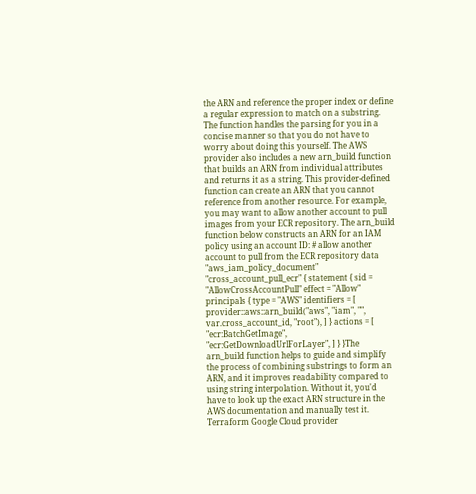the ARN and reference the proper index or define a regular expression to match on a substring. The function handles the parsing for you in a concise manner so that you do not have to worry about doing this yourself. The AWS provider also includes a new arn_build function that builds an ARN from individual attributes and returns it as a string. This provider-defined function can create an ARN that you cannot reference from another resource. For example, you may want to allow another account to pull images from your ECR repository. The arn_build function below constructs an ARN for an IAM policy using an account ID: # allow another account to pull from the ECR repository data "aws_iam_policy_document" "cross_account_pull_ecr" { statement { sid = "AllowCrossAccountPull" effect = "Allow" principals { type = "AWS" identifiers = [ provider::aws::arn_build("aws", "iam", "", var.cross_account_id, "root"), ] } actions = [ "ecr:BatchGetImage", "ecr:GetDownloadUrlForLayer", ] } }The arn_build function helps to guide and simplify the process of combining substrings to form an ARN, and it improves readability compared to using string interpolation. Without it, you'd have to look up the exact ARN structure in the AWS documentation and manually test it. Terraform Google Cloud provider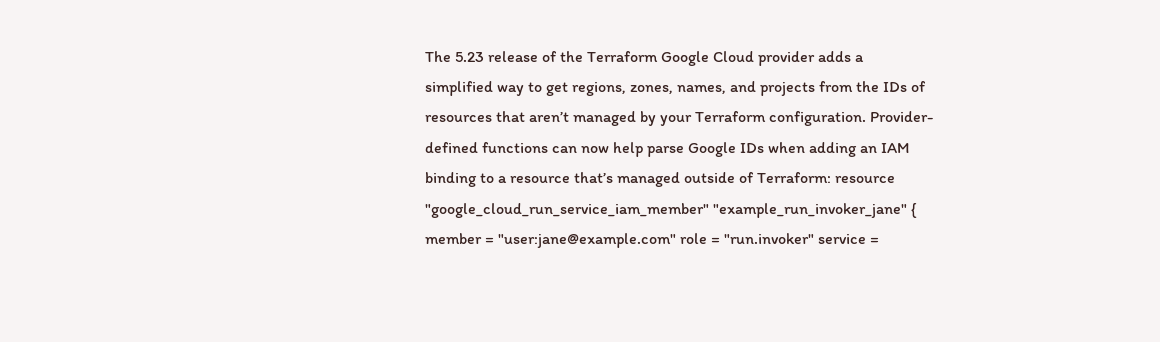The 5.23 release of the Terraform Google Cloud provider adds a simplified way to get regions, zones, names, and projects from the IDs of resources that aren’t managed by your Terraform configuration. Provider-defined functions can now help parse Google IDs when adding an IAM binding to a resource that’s managed outside of Terraform: resource "google_cloud_run_service_iam_member" "example_run_invoker_jane" { member = "user:jane@example.com" role = "run.invoker" service =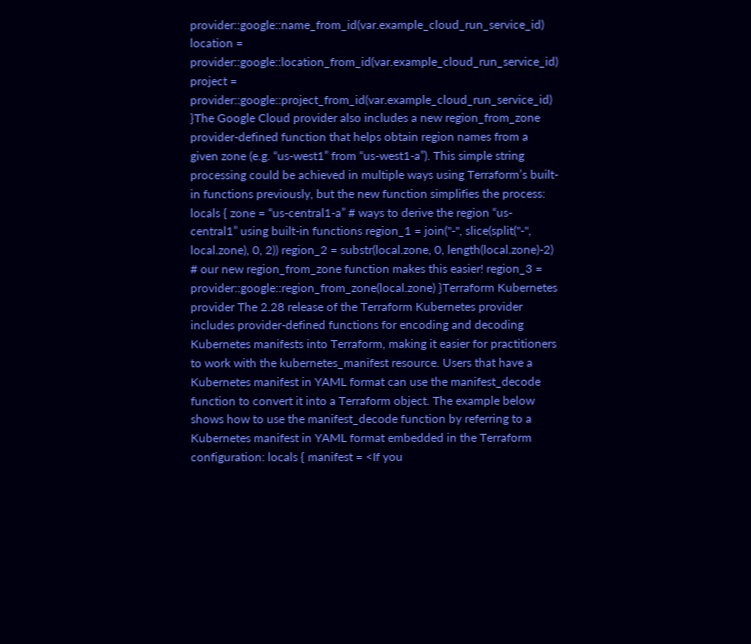provider::google::name_from_id(var.example_cloud_run_service_id) location = provider::google::location_from_id(var.example_cloud_run_service_id) project = provider::google::project_from_id(var.example_cloud_run_service_id) }The Google Cloud provider also includes a new region_from_zone provider-defined function that helps obtain region names from a given zone (e.g. “us-west1” from “us-west1-a”). This simple string processing could be achieved in multiple ways using Terraform’s built-in functions previously, but the new function simplifies the process: locals { zone = “us-central1-a” # ways to derive the region “us-central1” using built-in functions region_1 = join("-", slice(split("-", local.zone), 0, 2)) region_2 = substr(local.zone, 0, length(local.zone)-2) # our new region_from_zone function makes this easier! region_3 = provider::google::region_from_zone(local.zone) }Terraform Kubernetes provider The 2.28 release of the Terraform Kubernetes provider includes provider-defined functions for encoding and decoding Kubernetes manifests into Terraform, making it easier for practitioners to work with the kubernetes_manifest resource. Users that have a Kubernetes manifest in YAML format can use the manifest_decode function to convert it into a Terraform object. The example below shows how to use the manifest_decode function by referring to a Kubernetes manifest in YAML format embedded in the Terraform configuration: locals { manifest = <If you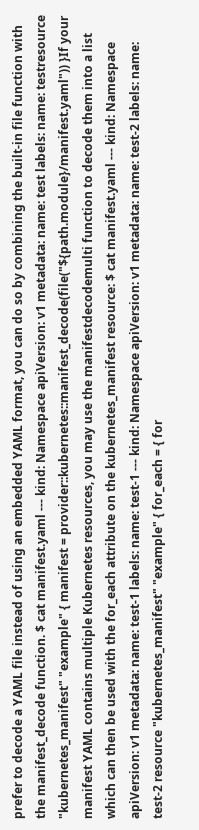prefer to decode a YAML file instead of using an embedded YAML format, you can do so by combining the built-in file function with the manifest_decode function. $ cat manifest.yaml --- kind: Namespace apiVersion: v1 metadata: name: test labels: name: testresource "kubernetes_manifest" "example" { manifest = provider::kubernetes::manifest_decode(file("${path.module}/manifest.yaml")) }If your manifest YAML contains multiple Kubernetes resources, you may use the manifestdecodemulti function to decode them into a list which can then be used with the for_each attribute on the kubernetes_manifest resource: $ cat manifest.yaml --- kind: Namespace apiVersion: v1 metadata: name: test-1 labels: name: test-1 --- kind: Namespace apiVersion: v1 metadata: name: test-2 labels: name: test-2 resource "kubernetes_manifest" "example" { for_each = { for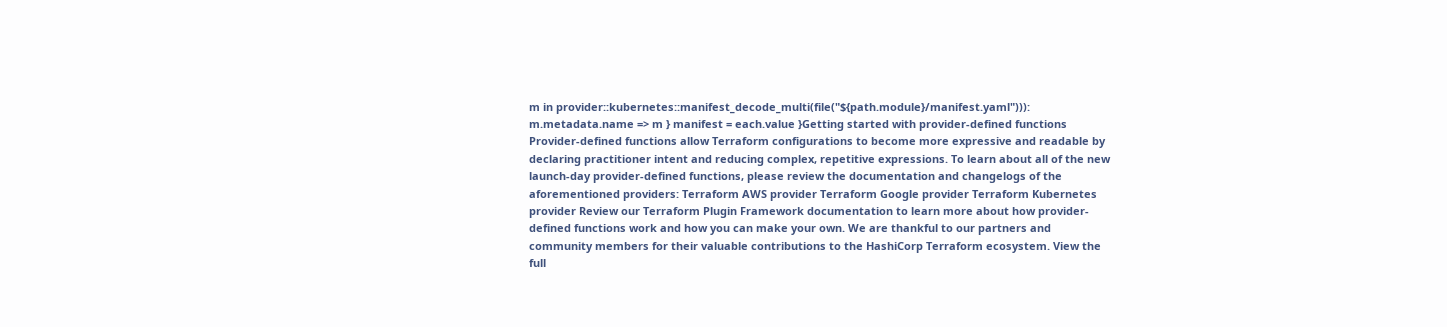m in provider::kubernetes::manifest_decode_multi(file("${path.module}/manifest.yaml"))): m.metadata.name => m } manifest = each.value }Getting started with provider-defined functions Provider-defined functions allow Terraform configurations to become more expressive and readable by declaring practitioner intent and reducing complex, repetitive expressions. To learn about all of the new launch-day provider-defined functions, please review the documentation and changelogs of the aforementioned providers: Terraform AWS provider Terraform Google provider Terraform Kubernetes provider Review our Terraform Plugin Framework documentation to learn more about how provider-defined functions work and how you can make your own. We are thankful to our partners and community members for their valuable contributions to the HashiCorp Terraform ecosystem. View the full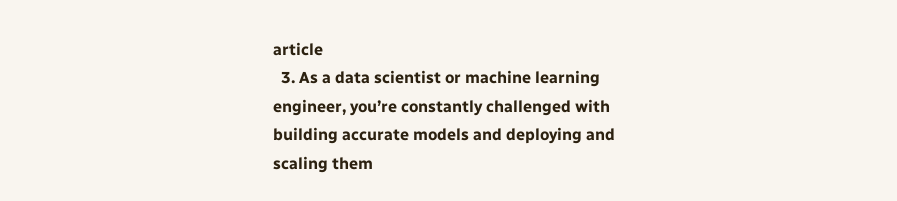article
  3. As a data scientist or machine learning engineer, you’re constantly challenged with building accurate models and deploying and scaling them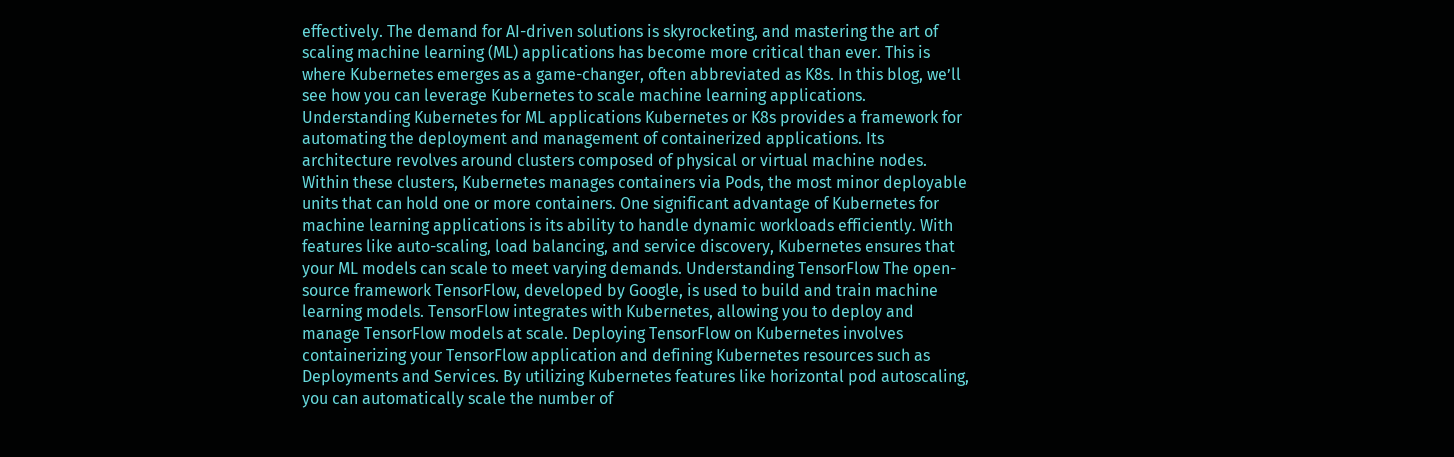effectively. The demand for AI-driven solutions is skyrocketing, and mastering the art of scaling machine learning (ML) applications has become more critical than ever. This is where Kubernetes emerges as a game-changer, often abbreviated as K8s. In this blog, we’ll see how you can leverage Kubernetes to scale machine learning applications. Understanding Kubernetes for ML applications Kubernetes or K8s provides a framework for automating the deployment and management of containerized applications. Its architecture revolves around clusters composed of physical or virtual machine nodes. Within these clusters, Kubernetes manages containers via Pods, the most minor deployable units that can hold one or more containers. One significant advantage of Kubernetes for machine learning applications is its ability to handle dynamic workloads efficiently. With features like auto-scaling, load balancing, and service discovery, Kubernetes ensures that your ML models can scale to meet varying demands. Understanding TensorFlow The open-source framework TensorFlow, developed by Google, is used to build and train machine learning models. TensorFlow integrates with Kubernetes, allowing you to deploy and manage TensorFlow models at scale. Deploying TensorFlow on Kubernetes involves containerizing your TensorFlow application and defining Kubernetes resources such as Deployments and Services. By utilizing Kubernetes features like horizontal pod autoscaling, you can automatically scale the number of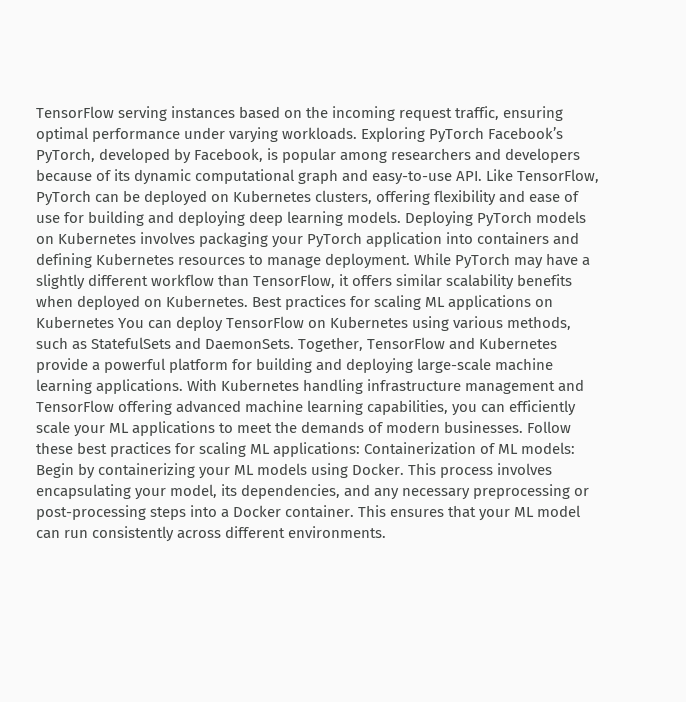TensorFlow serving instances based on the incoming request traffic, ensuring optimal performance under varying workloads. Exploring PyTorch Facebook’s PyTorch, developed by Facebook, is popular among researchers and developers because of its dynamic computational graph and easy-to-use API. Like TensorFlow, PyTorch can be deployed on Kubernetes clusters, offering flexibility and ease of use for building and deploying deep learning models. Deploying PyTorch models on Kubernetes involves packaging your PyTorch application into containers and defining Kubernetes resources to manage deployment. While PyTorch may have a slightly different workflow than TensorFlow, it offers similar scalability benefits when deployed on Kubernetes. Best practices for scaling ML applications on Kubernetes You can deploy TensorFlow on Kubernetes using various methods, such as StatefulSets and DaemonSets. Together, TensorFlow and Kubernetes provide a powerful platform for building and deploying large-scale machine learning applications. With Kubernetes handling infrastructure management and TensorFlow offering advanced machine learning capabilities, you can efficiently scale your ML applications to meet the demands of modern businesses. Follow these best practices for scaling ML applications: Containerization of ML models: Begin by containerizing your ML models using Docker. This process involves encapsulating your model, its dependencies, and any necessary preprocessing or post-processing steps into a Docker container. This ensures that your ML model can run consistently across different environments.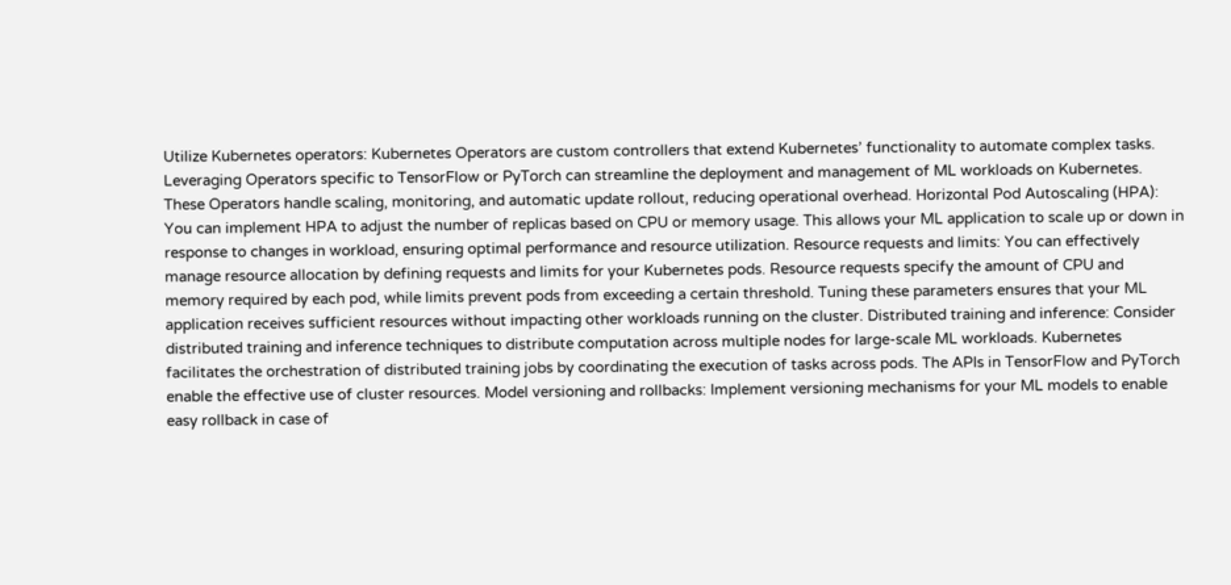Utilize Kubernetes operators: Kubernetes Operators are custom controllers that extend Kubernetes’ functionality to automate complex tasks. Leveraging Operators specific to TensorFlow or PyTorch can streamline the deployment and management of ML workloads on Kubernetes. These Operators handle scaling, monitoring, and automatic update rollout, reducing operational overhead. Horizontal Pod Autoscaling (HPA): You can implement HPA to adjust the number of replicas based on CPU or memory usage. This allows your ML application to scale up or down in response to changes in workload, ensuring optimal performance and resource utilization. Resource requests and limits: You can effectively manage resource allocation by defining requests and limits for your Kubernetes pods. Resource requests specify the amount of CPU and memory required by each pod, while limits prevent pods from exceeding a certain threshold. Tuning these parameters ensures that your ML application receives sufficient resources without impacting other workloads running on the cluster. Distributed training and inference: Consider distributed training and inference techniques to distribute computation across multiple nodes for large-scale ML workloads. Kubernetes facilitates the orchestration of distributed training jobs by coordinating the execution of tasks across pods. The APIs in TensorFlow and PyTorch enable the effective use of cluster resources. Model versioning and rollbacks: Implement versioning mechanisms for your ML models to enable easy rollback in case of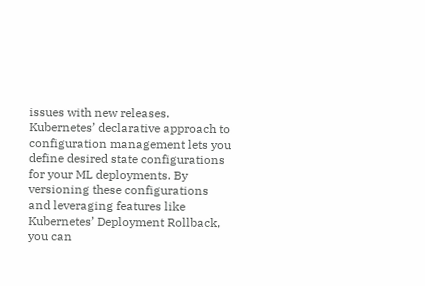issues with new releases. Kubernetes’ declarative approach to configuration management lets you define desired state configurations for your ML deployments. By versioning these configurations and leveraging features like Kubernetes’ Deployment Rollback, you can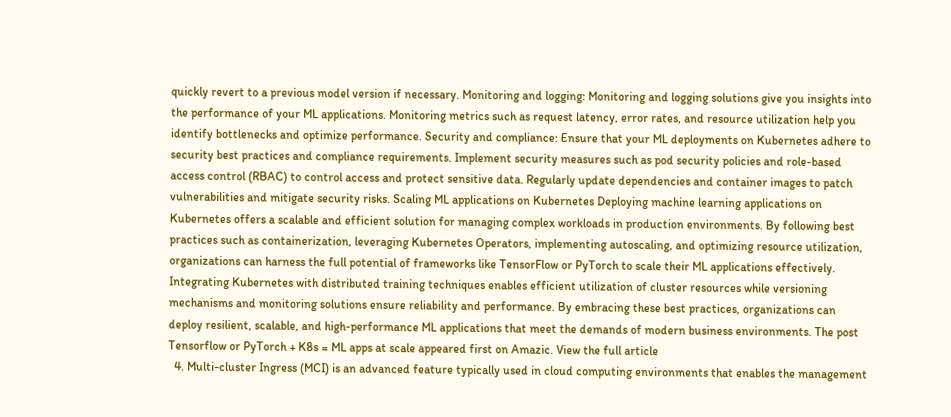quickly revert to a previous model version if necessary. Monitoring and logging: Monitoring and logging solutions give you insights into the performance of your ML applications. Monitoring metrics such as request latency, error rates, and resource utilization help you identify bottlenecks and optimize performance. Security and compliance: Ensure that your ML deployments on Kubernetes adhere to security best practices and compliance requirements. Implement security measures such as pod security policies and role-based access control (RBAC) to control access and protect sensitive data. Regularly update dependencies and container images to patch vulnerabilities and mitigate security risks. Scaling ML applications on Kubernetes Deploying machine learning applications on Kubernetes offers a scalable and efficient solution for managing complex workloads in production environments. By following best practices such as containerization, leveraging Kubernetes Operators, implementing autoscaling, and optimizing resource utilization, organizations can harness the full potential of frameworks like TensorFlow or PyTorch to scale their ML applications effectively. Integrating Kubernetes with distributed training techniques enables efficient utilization of cluster resources while versioning mechanisms and monitoring solutions ensure reliability and performance. By embracing these best practices, organizations can deploy resilient, scalable, and high-performance ML applications that meet the demands of modern business environments. The post Tensorflow or PyTorch + K8s = ML apps at scale appeared first on Amazic. View the full article
  4. Multi-cluster Ingress (MCI) is an advanced feature typically used in cloud computing environments that enables the management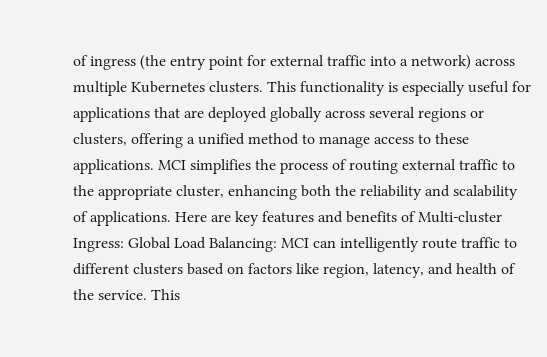of ingress (the entry point for external traffic into a network) across multiple Kubernetes clusters. This functionality is especially useful for applications that are deployed globally across several regions or clusters, offering a unified method to manage access to these applications. MCI simplifies the process of routing external traffic to the appropriate cluster, enhancing both the reliability and scalability of applications. Here are key features and benefits of Multi-cluster Ingress: Global Load Balancing: MCI can intelligently route traffic to different clusters based on factors like region, latency, and health of the service. This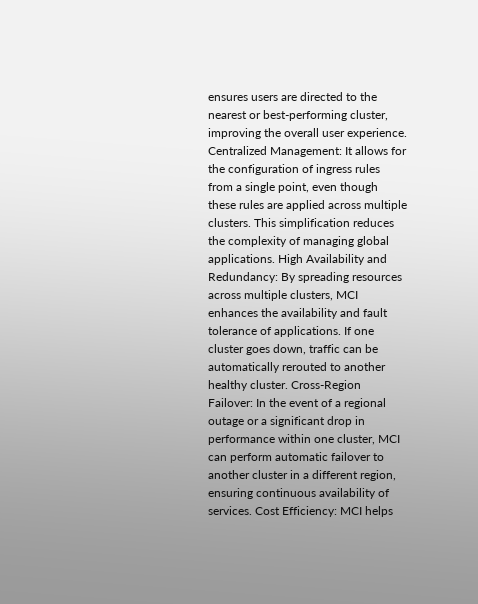ensures users are directed to the nearest or best-performing cluster, improving the overall user experience. Centralized Management: It allows for the configuration of ingress rules from a single point, even though these rules are applied across multiple clusters. This simplification reduces the complexity of managing global applications. High Availability and Redundancy: By spreading resources across multiple clusters, MCI enhances the availability and fault tolerance of applications. If one cluster goes down, traffic can be automatically rerouted to another healthy cluster. Cross-Region Failover: In the event of a regional outage or a significant drop in performance within one cluster, MCI can perform automatic failover to another cluster in a different region, ensuring continuous availability of services. Cost Efficiency: MCI helps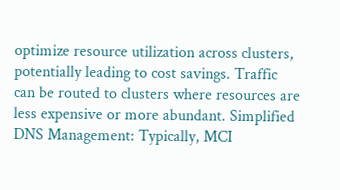optimize resource utilization across clusters, potentially leading to cost savings. Traffic can be routed to clusters where resources are less expensive or more abundant. Simplified DNS Management: Typically, MCI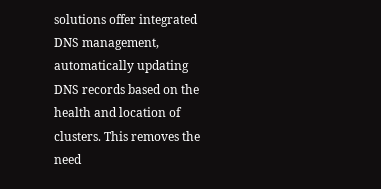solutions offer integrated DNS management, automatically updating DNS records based on the health and location of clusters. This removes the need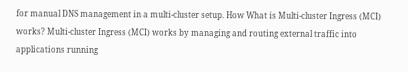for manual DNS management in a multi-cluster setup. How What is Multi-cluster Ingress (MCI) works? Multi-cluster Ingress (MCI) works by managing and routing external traffic into applications running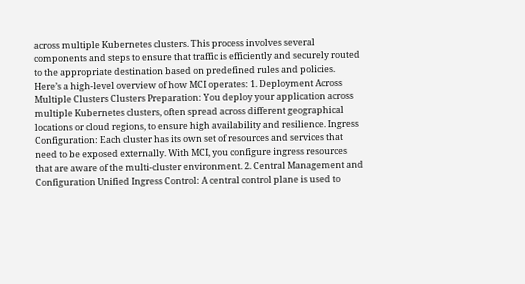across multiple Kubernetes clusters. This process involves several components and steps to ensure that traffic is efficiently and securely routed to the appropriate destination based on predefined rules and policies. Here’s a high-level overview of how MCI operates: 1. Deployment Across Multiple Clusters Clusters Preparation: You deploy your application across multiple Kubernetes clusters, often spread across different geographical locations or cloud regions, to ensure high availability and resilience. Ingress Configuration: Each cluster has its own set of resources and services that need to be exposed externally. With MCI, you configure ingress resources that are aware of the multi-cluster environment. 2. Central Management and Configuration Unified Ingress Control: A central control plane is used to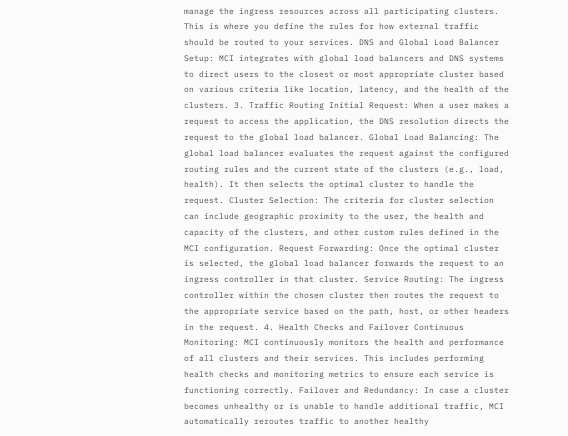manage the ingress resources across all participating clusters. This is where you define the rules for how external traffic should be routed to your services. DNS and Global Load Balancer Setup: MCI integrates with global load balancers and DNS systems to direct users to the closest or most appropriate cluster based on various criteria like location, latency, and the health of the clusters. 3. Traffic Routing Initial Request: When a user makes a request to access the application, the DNS resolution directs the request to the global load balancer. Global Load Balancing: The global load balancer evaluates the request against the configured routing rules and the current state of the clusters (e.g., load, health). It then selects the optimal cluster to handle the request. Cluster Selection: The criteria for cluster selection can include geographic proximity to the user, the health and capacity of the clusters, and other custom rules defined in the MCI configuration. Request Forwarding: Once the optimal cluster is selected, the global load balancer forwards the request to an ingress controller in that cluster. Service Routing: The ingress controller within the chosen cluster then routes the request to the appropriate service based on the path, host, or other headers in the request. 4. Health Checks and Failover Continuous Monitoring: MCI continuously monitors the health and performance of all clusters and their services. This includes performing health checks and monitoring metrics to ensure each service is functioning correctly. Failover and Redundancy: In case a cluster becomes unhealthy or is unable to handle additional traffic, MCI automatically reroutes traffic to another healthy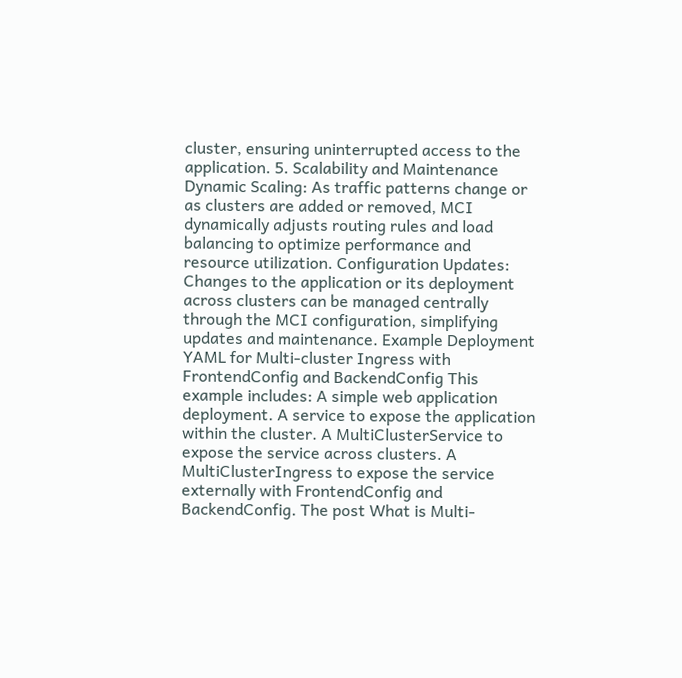cluster, ensuring uninterrupted access to the application. 5. Scalability and Maintenance Dynamic Scaling: As traffic patterns change or as clusters are added or removed, MCI dynamically adjusts routing rules and load balancing to optimize performance and resource utilization. Configuration Updates: Changes to the application or its deployment across clusters can be managed centrally through the MCI configuration, simplifying updates and maintenance. Example Deployment YAML for Multi-cluster Ingress with FrontendConfig and BackendConfig This example includes: A simple web application deployment. A service to expose the application within the cluster. A MultiClusterService to expose the service across clusters. A MultiClusterIngress to expose the service externally with FrontendConfig and BackendConfig. The post What is Multi-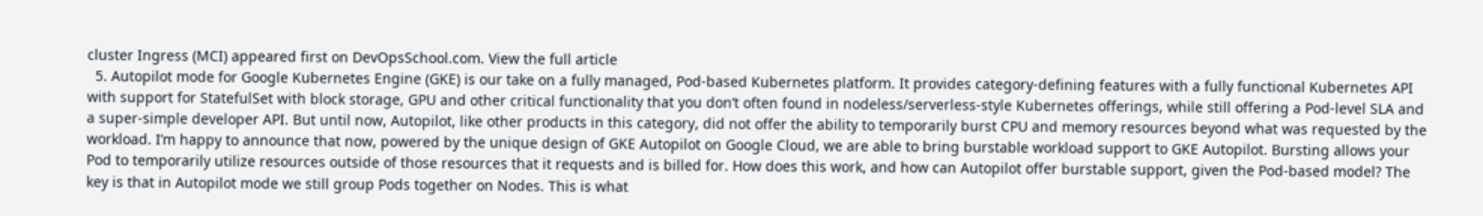cluster Ingress (MCI) appeared first on DevOpsSchool.com. View the full article
  5. Autopilot mode for Google Kubernetes Engine (GKE) is our take on a fully managed, Pod-based Kubernetes platform. It provides category-defining features with a fully functional Kubernetes API with support for StatefulSet with block storage, GPU and other critical functionality that you don’t often found in nodeless/serverless-style Kubernetes offerings, while still offering a Pod-level SLA and a super-simple developer API. But until now, Autopilot, like other products in this category, did not offer the ability to temporarily burst CPU and memory resources beyond what was requested by the workload. I’m happy to announce that now, powered by the unique design of GKE Autopilot on Google Cloud, we are able to bring burstable workload support to GKE Autopilot. Bursting allows your Pod to temporarily utilize resources outside of those resources that it requests and is billed for. How does this work, and how can Autopilot offer burstable support, given the Pod-based model? The key is that in Autopilot mode we still group Pods together on Nodes. This is what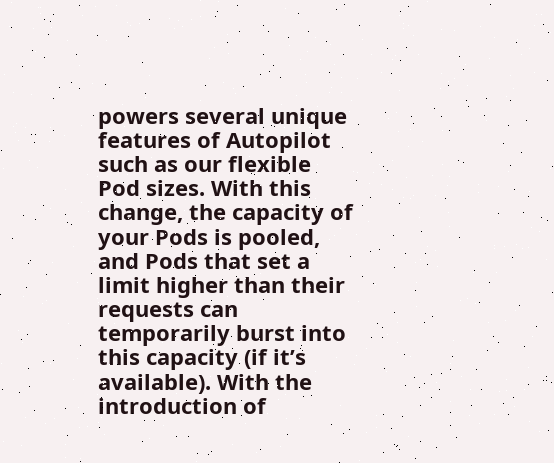powers several unique features of Autopilot such as our flexible Pod sizes. With this change, the capacity of your Pods is pooled, and Pods that set a limit higher than their requests can temporarily burst into this capacity (if it’s available). With the introduction of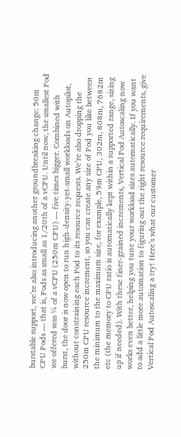burstable support, we’re also introducing another groundbreaking change: 50m CPU Pods — that is, Pods as small as 1/20th of a vCPU. Until now, the smallest Pod we offered was ¼ of a vCPU (250m CPU) — five times bigger. Combined with burst, the door is now open to run high-density-yet-small workloads on Autopilot, without constraining each Pod to its resource requests. We’re also dropping the 250m CPU resource increment, so you can create any size of Pod you like between the minimum to the maximum size, for example, 59m CPU, 302m, 808m, 7682m etc (the memory to CPU ratio is automatically kept within a supported range, sizing up if needed). With these finer-grained increments, Vertical Pod Autoscaling now works even better, helping you tune your workload sizes automatically. If you want to add a little more automation to figuring out the right resource requirements, give Vertical Pod Autoscaling a try! Here’s what our customer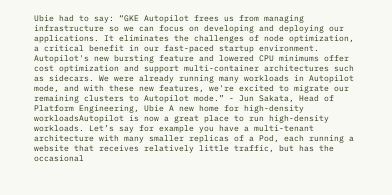Ubie had to say: “GKE Autopilot frees us from managing infrastructure so we can focus on developing and deploying our applications. It eliminates the challenges of node optimization, a critical benefit in our fast-paced startup environment. Autopilot's new bursting feature and lowered CPU minimums offer cost optimization and support multi-container architectures such as sidecars. We were already running many workloads in Autopilot mode, and with these new features, we're excited to migrate our remaining clusters to Autopilot mode.” - Jun Sakata, Head of Platform Engineering, Ubie A new home for high-density workloadsAutopilot is now a great place to run high-density workloads. Let’s say for example you have a multi-tenant architecture with many smaller replicas of a Pod, each running a website that receives relatively little traffic, but has the occasional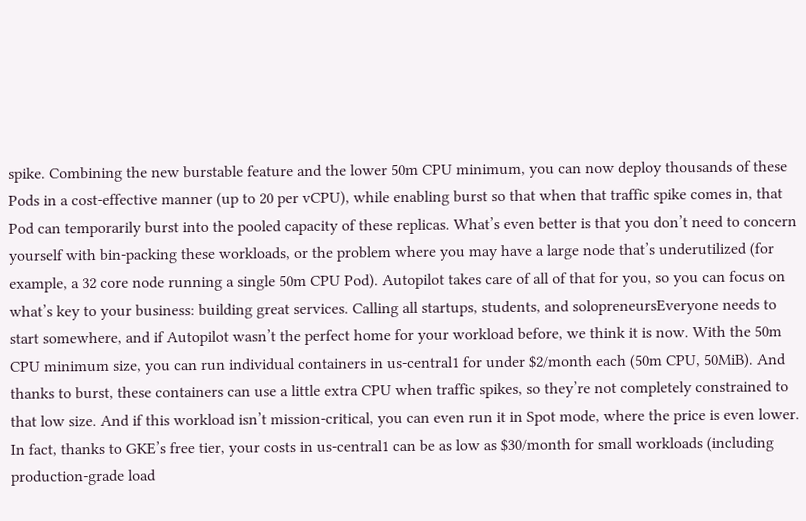spike. Combining the new burstable feature and the lower 50m CPU minimum, you can now deploy thousands of these Pods in a cost-effective manner (up to 20 per vCPU), while enabling burst so that when that traffic spike comes in, that Pod can temporarily burst into the pooled capacity of these replicas. What’s even better is that you don’t need to concern yourself with bin-packing these workloads, or the problem where you may have a large node that’s underutilized (for example, a 32 core node running a single 50m CPU Pod). Autopilot takes care of all of that for you, so you can focus on what’s key to your business: building great services. Calling all startups, students, and solopreneursEveryone needs to start somewhere, and if Autopilot wasn’t the perfect home for your workload before, we think it is now. With the 50m CPU minimum size, you can run individual containers in us-central1 for under $2/month each (50m CPU, 50MiB). And thanks to burst, these containers can use a little extra CPU when traffic spikes, so they’re not completely constrained to that low size. And if this workload isn’t mission-critical, you can even run it in Spot mode, where the price is even lower. In fact, thanks to GKE’s free tier, your costs in us-central1 can be as low as $30/month for small workloads (including production-grade load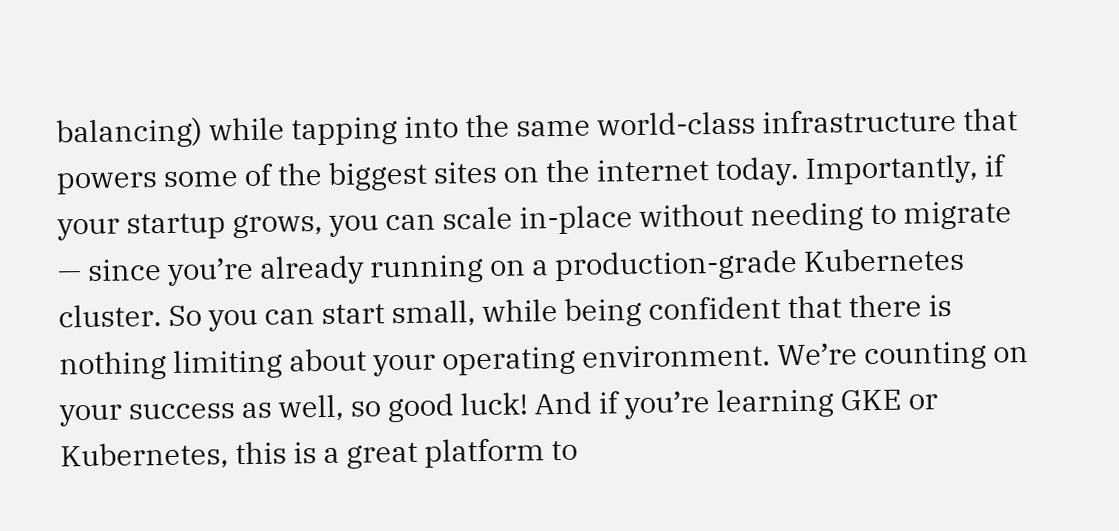balancing) while tapping into the same world-class infrastructure that powers some of the biggest sites on the internet today. Importantly, if your startup grows, you can scale in-place without needing to migrate — since you’re already running on a production-grade Kubernetes cluster. So you can start small, while being confident that there is nothing limiting about your operating environment. We’re counting on your success as well, so good luck! And if you’re learning GKE or Kubernetes, this is a great platform to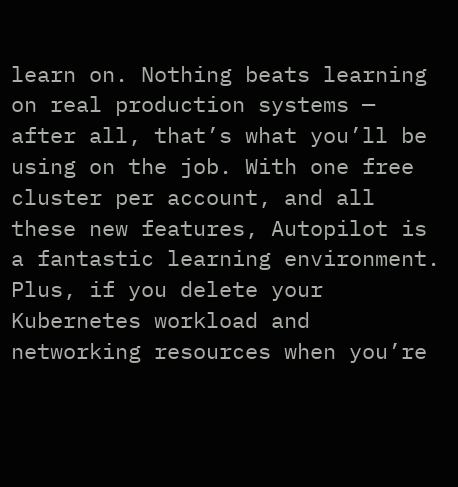learn on. Nothing beats learning on real production systems — after all, that’s what you’ll be using on the job. With one free cluster per account, and all these new features, Autopilot is a fantastic learning environment. Plus, if you delete your Kubernetes workload and networking resources when you’re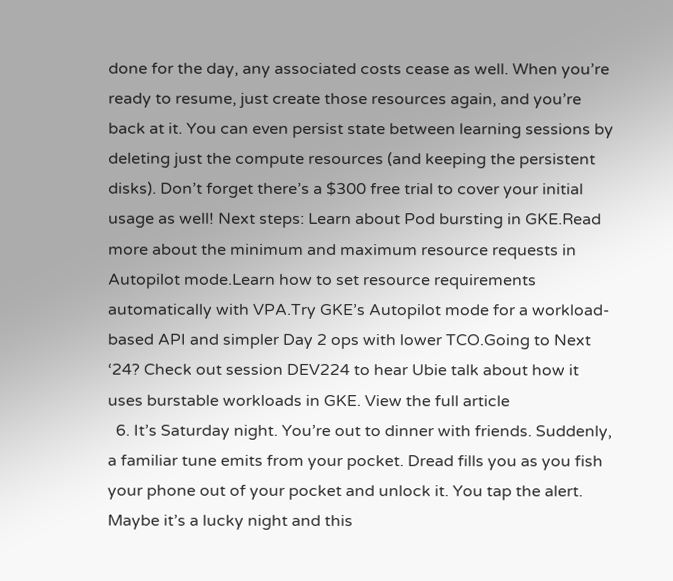done for the day, any associated costs cease as well. When you’re ready to resume, just create those resources again, and you’re back at it. You can even persist state between learning sessions by deleting just the compute resources (and keeping the persistent disks). Don’t forget there’s a $300 free trial to cover your initial usage as well! Next steps: Learn about Pod bursting in GKE.Read more about the minimum and maximum resource requests in Autopilot mode.Learn how to set resource requirements automatically with VPA.Try GKE’s Autopilot mode for a workload-based API and simpler Day 2 ops with lower TCO.Going to Next ‘24? Check out session DEV224 to hear Ubie talk about how it uses burstable workloads in GKE. View the full article
  6. It’s Saturday night. You’re out to dinner with friends. Suddenly, a familiar tune emits from your pocket. Dread fills you as you fish your phone out of your pocket and unlock it. You tap the alert. Maybe it’s a lucky night and this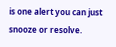is one alert you can just snooze or resolve.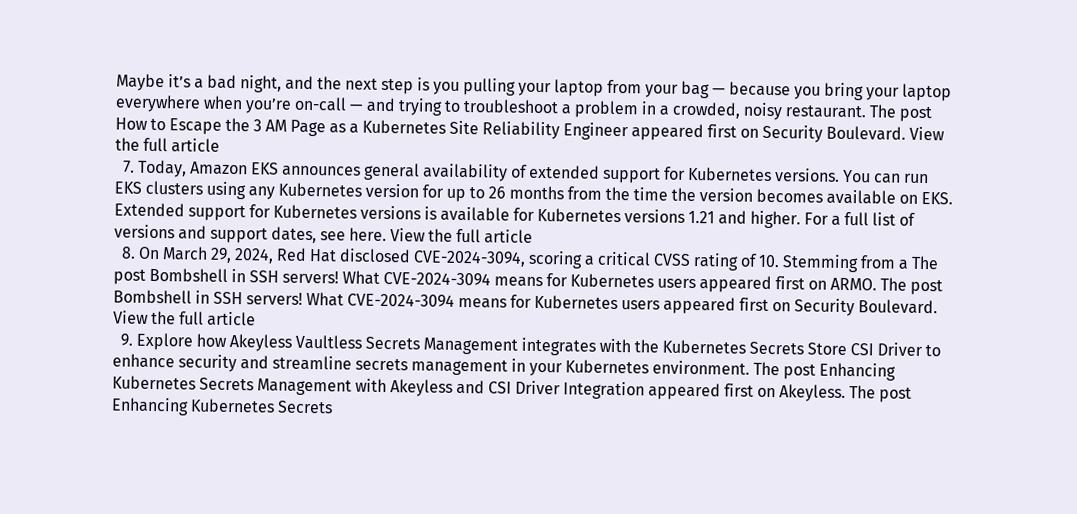Maybe it’s a bad night, and the next step is you pulling your laptop from your bag — because you bring your laptop everywhere when you’re on-call — and trying to troubleshoot a problem in a crowded, noisy restaurant. The post How to Escape the 3 AM Page as a Kubernetes Site Reliability Engineer appeared first on Security Boulevard. View the full article
  7. Today, Amazon EKS announces general availability of extended support for Kubernetes versions. You can run EKS clusters using any Kubernetes version for up to 26 months from the time the version becomes available on EKS. Extended support for Kubernetes versions is available for Kubernetes versions 1.21 and higher. For a full list of versions and support dates, see here. View the full article
  8. On March 29, 2024, Red Hat disclosed CVE-2024-3094, scoring a critical CVSS rating of 10. Stemming from a The post Bombshell in SSH servers! What CVE-2024-3094 means for Kubernetes users appeared first on ARMO. The post Bombshell in SSH servers! What CVE-2024-3094 means for Kubernetes users appeared first on Security Boulevard. View the full article
  9. Explore how Akeyless Vaultless Secrets Management integrates with the Kubernetes Secrets Store CSI Driver to enhance security and streamline secrets management in your Kubernetes environment. The post Enhancing Kubernetes Secrets Management with Akeyless and CSI Driver Integration appeared first on Akeyless. The post Enhancing Kubernetes Secrets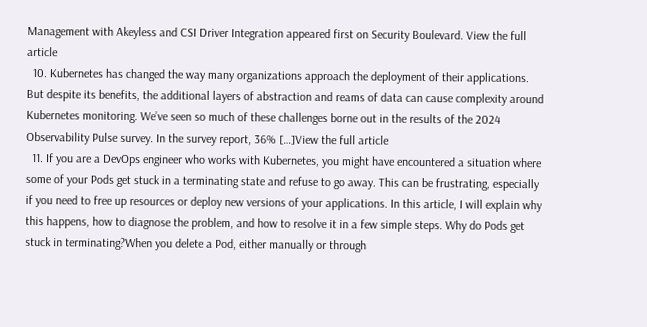Management with Akeyless and CSI Driver Integration appeared first on Security Boulevard. View the full article
  10. Kubernetes has changed the way many organizations approach the deployment of their applications. But despite its benefits, the additional layers of abstraction and reams of data can cause complexity around Kubernetes monitoring. We’ve seen so much of these challenges borne out in the results of the 2024 Observability Pulse survey. In the survey report, 36% […]View the full article
  11. If you are a DevOps engineer who works with Kubernetes, you might have encountered a situation where some of your Pods get stuck in a terminating state and refuse to go away. This can be frustrating, especially if you need to free up resources or deploy new versions of your applications. In this article, I will explain why this happens, how to diagnose the problem, and how to resolve it in a few simple steps. Why do Pods get stuck in terminating?When you delete a Pod, either manually or through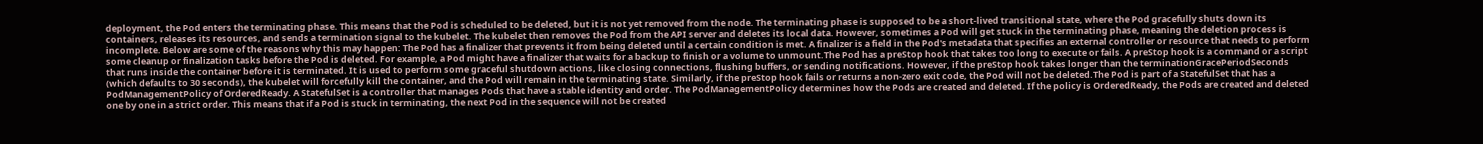deployment, the Pod enters the terminating phase. This means that the Pod is scheduled to be deleted, but it is not yet removed from the node. The terminating phase is supposed to be a short-lived transitional state, where the Pod gracefully shuts down its containers, releases its resources, and sends a termination signal to the kubelet. The kubelet then removes the Pod from the API server and deletes its local data. However, sometimes a Pod will get stuck in the terminating phase, meaning the deletion process is incomplete. Below are some of the reasons why this may happen: The Pod has a finalizer that prevents it from being deleted until a certain condition is met. A finalizer is a field in the Pod's metadata that specifies an external controller or resource that needs to perform some cleanup or finalization tasks before the Pod is deleted. For example, a Pod might have a finalizer that waits for a backup to finish or a volume to unmount.The Pod has a preStop hook that takes too long to execute or fails. A preStop hook is a command or a script that runs inside the container before it is terminated. It is used to perform some graceful shutdown actions, like closing connections, flushing buffers, or sending notifications. However, if the preStop hook takes longer than the terminationGracePeriodSeconds (which defaults to 30 seconds), the kubelet will forcefully kill the container, and the Pod will remain in the terminating state. Similarly, if the preStop hook fails or returns a non-zero exit code, the Pod will not be deleted.The Pod is part of a StatefulSet that has a PodManagementPolicy of OrderedReady. A StatefulSet is a controller that manages Pods that have a stable identity and order. The PodManagementPolicy determines how the Pods are created and deleted. If the policy is OrderedReady, the Pods are created and deleted one by one in a strict order. This means that if a Pod is stuck in terminating, the next Pod in the sequence will not be created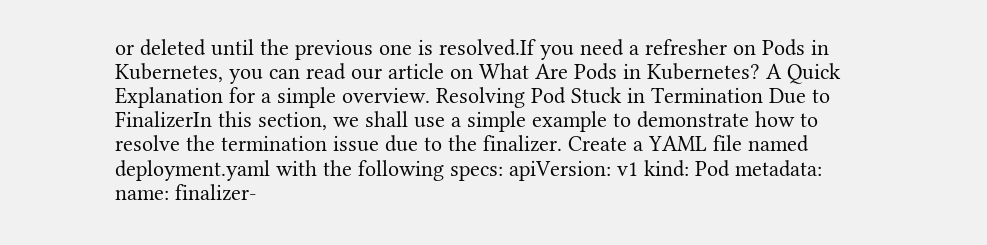or deleted until the previous one is resolved.If you need a refresher on Pods in Kubernetes, you can read our article on What Are Pods in Kubernetes? A Quick Explanation for a simple overview. Resolving Pod Stuck in Termination Due to FinalizerIn this section, we shall use a simple example to demonstrate how to resolve the termination issue due to the finalizer. Create a YAML file named deployment.yaml with the following specs: apiVersion: v1 kind: Pod metadata: name: finalizer-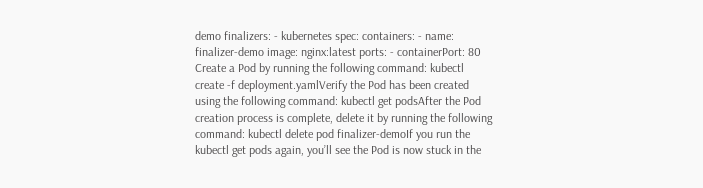demo finalizers: - kubernetes spec: containers: - name: finalizer-demo image: nginx:latest ports: - containerPort: 80 Create a Pod by running the following command: kubectl create -f deployment.yamlVerify the Pod has been created using the following command: kubectl get podsAfter the Pod creation process is complete, delete it by running the following command: kubectl delete pod finalizer-demoIf you run the kubectl get pods again, you’ll see the Pod is now stuck in the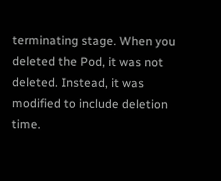terminating stage. When you deleted the Pod, it was not deleted. Instead, it was modified to include deletion time.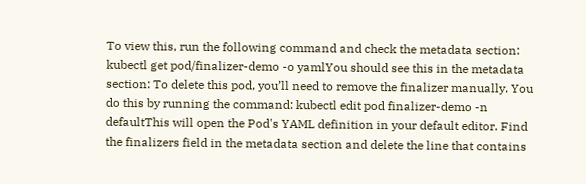To view this, run the following command and check the metadata section: kubectl get pod/finalizer-demo -o yamlYou should see this in the metadata section: To delete this pod, you’ll need to remove the finalizer manually. You do this by running the command: kubectl edit pod finalizer-demo -n defaultThis will open the Pod's YAML definition in your default editor. Find the finalizers field in the metadata section and delete the line that contains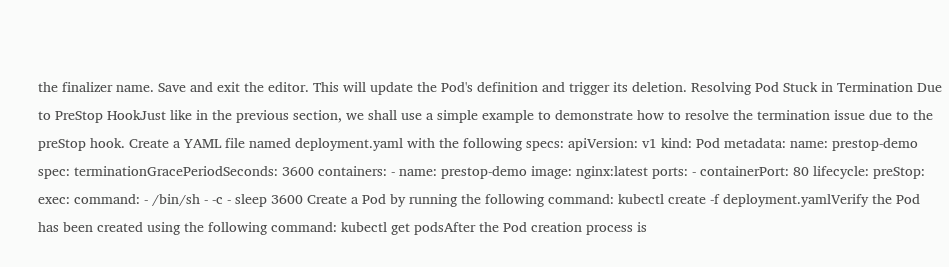the finalizer name. Save and exit the editor. This will update the Pod's definition and trigger its deletion. Resolving Pod Stuck in Termination Due to PreStop HookJust like in the previous section, we shall use a simple example to demonstrate how to resolve the termination issue due to the preStop hook. Create a YAML file named deployment.yaml with the following specs: apiVersion: v1 kind: Pod metadata: name: prestop-demo spec: terminationGracePeriodSeconds: 3600 containers: - name: prestop-demo image: nginx:latest ports: - containerPort: 80 lifecycle: preStop: exec: command: - /bin/sh - -c - sleep 3600 Create a Pod by running the following command: kubectl create -f deployment.yamlVerify the Pod has been created using the following command: kubectl get podsAfter the Pod creation process is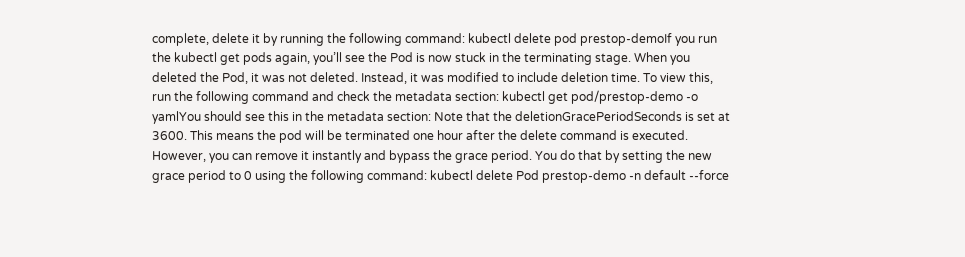complete, delete it by running the following command: kubectl delete pod prestop-demoIf you run the kubectl get pods again, you’ll see the Pod is now stuck in the terminating stage. When you deleted the Pod, it was not deleted. Instead, it was modified to include deletion time. To view this, run the following command and check the metadata section: kubectl get pod/prestop-demo -o yamlYou should see this in the metadata section: Note that the deletionGracePeriodSeconds is set at 3600. This means the pod will be terminated one hour after the delete command is executed. However, you can remove it instantly and bypass the grace period. You do that by setting the new grace period to 0 using the following command: kubectl delete Pod prestop-demo -n default --force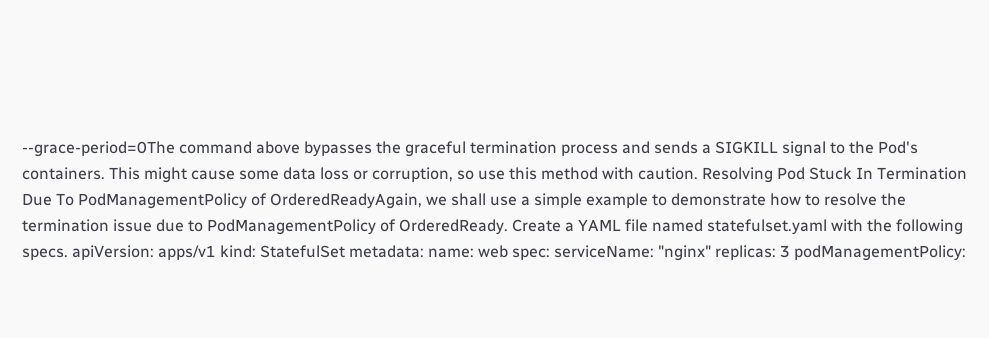--grace-period=0The command above bypasses the graceful termination process and sends a SIGKILL signal to the Pod's containers. This might cause some data loss or corruption, so use this method with caution. Resolving Pod Stuck In Termination Due To PodManagementPolicy of OrderedReadyAgain, we shall use a simple example to demonstrate how to resolve the termination issue due to PodManagementPolicy of OrderedReady. Create a YAML file named statefulset.yaml with the following specs. apiVersion: apps/v1 kind: StatefulSet metadata: name: web spec: serviceName: "nginx" replicas: 3 podManagementPolicy: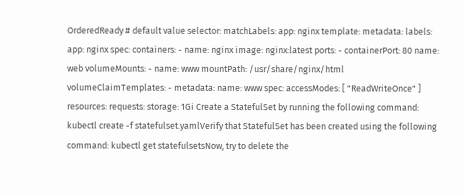OrderedReady # default value selector: matchLabels: app: nginx template: metadata: labels: app: nginx spec: containers: - name: nginx image: nginx:latest ports: - containerPort: 80 name: web volumeMounts: - name: www mountPath: /usr/share/nginx/html volumeClaimTemplates: - metadata: name: www spec: accessModes: [ "ReadWriteOnce" ] resources: requests: storage: 1Gi Create a StatefulSet by running the following command: kubectl create -f statefulset.yamlVerify that StatefulSet has been created using the following command: kubectl get statefulsetsNow, try to delete the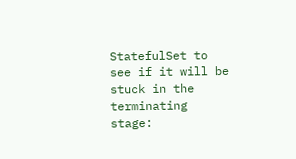StatefulSet to see if it will be stuck in the terminating stage: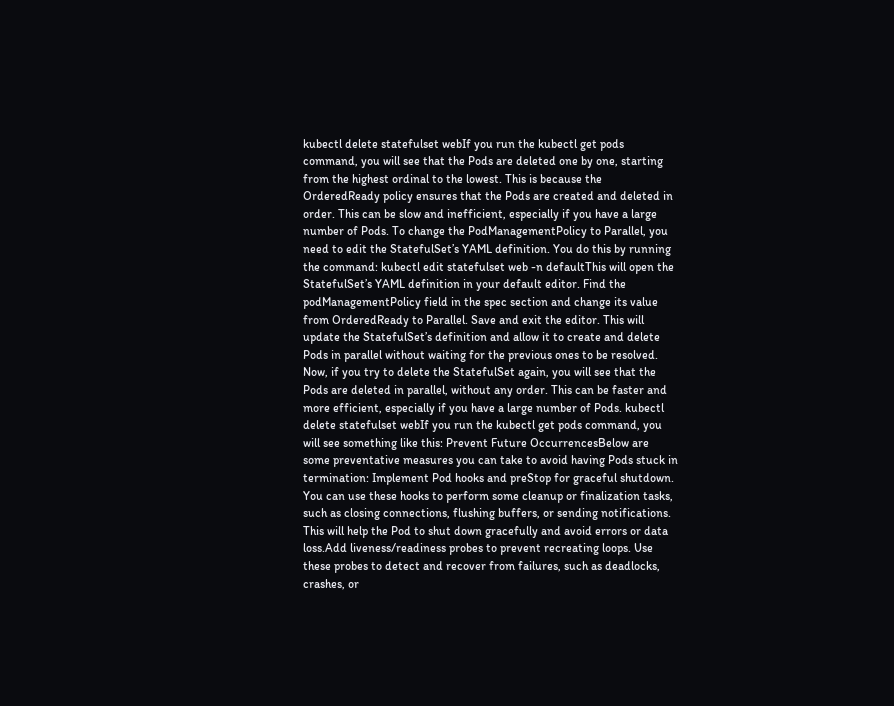kubectl delete statefulset webIf you run the kubectl get pods command, you will see that the Pods are deleted one by one, starting from the highest ordinal to the lowest. This is because the OrderedReady policy ensures that the Pods are created and deleted in order. This can be slow and inefficient, especially if you have a large number of Pods. To change the PodManagementPolicy to Parallel, you need to edit the StatefulSet’s YAML definition. You do this by running the command: kubectl edit statefulset web -n defaultThis will open the StatefulSet’s YAML definition in your default editor. Find the podManagementPolicy field in the spec section and change its value from OrderedReady to Parallel. Save and exit the editor. This will update the StatefulSet’s definition and allow it to create and delete Pods in parallel without waiting for the previous ones to be resolved. Now, if you try to delete the StatefulSet again, you will see that the Pods are deleted in parallel, without any order. This can be faster and more efficient, especially if you have a large number of Pods. kubectl delete statefulset webIf you run the kubectl get pods command, you will see something like this: Prevent Future OccurrencesBelow are some preventative measures you can take to avoid having Pods stuck in termination: Implement Pod hooks and preStop for graceful shutdown. You can use these hooks to perform some cleanup or finalization tasks, such as closing connections, flushing buffers, or sending notifications. This will help the Pod to shut down gracefully and avoid errors or data loss.Add liveness/readiness probes to prevent recreating loops. Use these probes to detect and recover from failures, such as deadlocks, crashes, or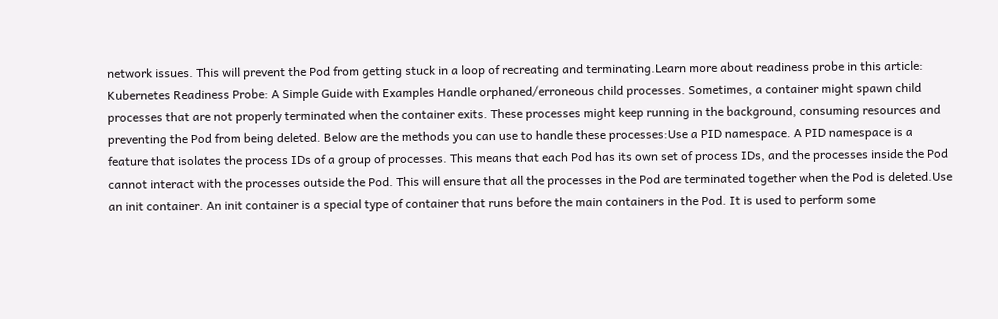network issues. This will prevent the Pod from getting stuck in a loop of recreating and terminating.Learn more about readiness probe in this article: Kubernetes Readiness Probe: A Simple Guide with Examples Handle orphaned/erroneous child processes. Sometimes, a container might spawn child processes that are not properly terminated when the container exits. These processes might keep running in the background, consuming resources and preventing the Pod from being deleted. Below are the methods you can use to handle these processes:Use a PID namespace. A PID namespace is a feature that isolates the process IDs of a group of processes. This means that each Pod has its own set of process IDs, and the processes inside the Pod cannot interact with the processes outside the Pod. This will ensure that all the processes in the Pod are terminated together when the Pod is deleted.Use an init container. An init container is a special type of container that runs before the main containers in the Pod. It is used to perform some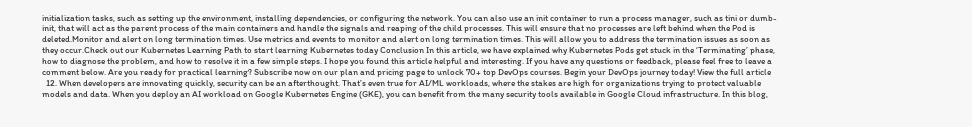initialization tasks, such as setting up the environment, installing dependencies, or configuring the network. You can also use an init container to run a process manager, such as tini or dumb-init, that will act as the parent process of the main containers and handle the signals and reaping of the child processes. This will ensure that no processes are left behind when the Pod is deleted.Monitor and alert on long termination times. Use metrics and events to monitor and alert on long termination times. This will allow you to address the termination issues as soon as they occur.Check out our Kubernetes Learning Path to start learning Kubernetes today Conclusion In this article, we have explained why Kubernetes Pods get stuck in the ‘Terminating’ phase, how to diagnose the problem, and how to resolve it in a few simple steps. I hope you found this article helpful and interesting. If you have any questions or feedback, please feel free to leave a comment below. Are you ready for practical learning? Subscribe now on our plan and pricing page to unlock 70+ top DevOps courses. Begin your DevOps journey today! View the full article
  12. When developers are innovating quickly, security can be an afterthought. That’s even true for AI/ML workloads, where the stakes are high for organizations trying to protect valuable models and data. When you deploy an AI workload on Google Kubernetes Engine (GKE), you can benefit from the many security tools available in Google Cloud infrastructure. In this blog,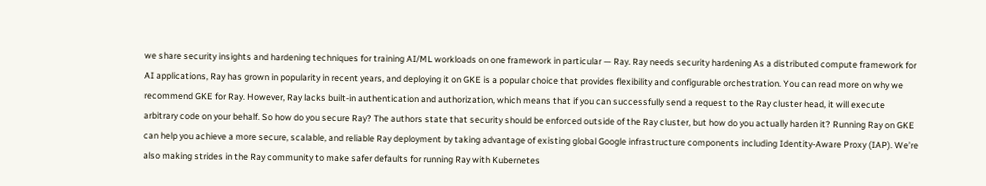we share security insights and hardening techniques for training AI/ML workloads on one framework in particular — Ray. Ray needs security hardening As a distributed compute framework for AI applications, Ray has grown in popularity in recent years, and deploying it on GKE is a popular choice that provides flexibility and configurable orchestration. You can read more on why we recommend GKE for Ray. However, Ray lacks built-in authentication and authorization, which means that if you can successfully send a request to the Ray cluster head, it will execute arbitrary code on your behalf. So how do you secure Ray? The authors state that security should be enforced outside of the Ray cluster, but how do you actually harden it? Running Ray on GKE can help you achieve a more secure, scalable, and reliable Ray deployment by taking advantage of existing global Google infrastructure components including Identity-Aware Proxy (IAP). We’re also making strides in the Ray community to make safer defaults for running Ray with Kubernetes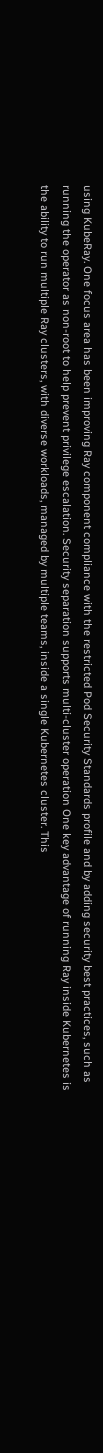using KubeRay. One focus area has been improving Ray component compliance with the restricted Pod Security Standards profile and by adding security best practices, such as running the operator as non-root to help prevent privilege escalation. Security separation supports multi-cluster operation One key advantage of running Ray inside Kubernetes is the ability to run multiple Ray clusters, with diverse workloads, managed by multiple teams, inside a single Kubernetes cluster. This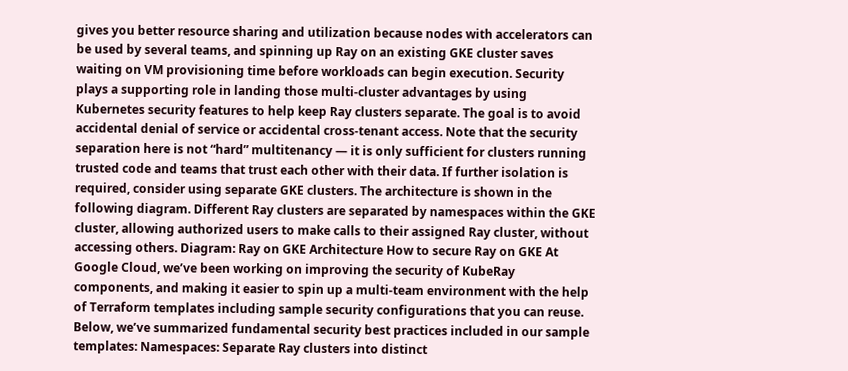gives you better resource sharing and utilization because nodes with accelerators can be used by several teams, and spinning up Ray on an existing GKE cluster saves waiting on VM provisioning time before workloads can begin execution. Security plays a supporting role in landing those multi-cluster advantages by using Kubernetes security features to help keep Ray clusters separate. The goal is to avoid accidental denial of service or accidental cross-tenant access. Note that the security separation here is not “hard” multitenancy — it is only sufficient for clusters running trusted code and teams that trust each other with their data. If further isolation is required, consider using separate GKE clusters. The architecture is shown in the following diagram. Different Ray clusters are separated by namespaces within the GKE cluster, allowing authorized users to make calls to their assigned Ray cluster, without accessing others. Diagram: Ray on GKE Architecture How to secure Ray on GKE At Google Cloud, we’ve been working on improving the security of KubeRay components, and making it easier to spin up a multi-team environment with the help of Terraform templates including sample security configurations that you can reuse. Below, we’ve summarized fundamental security best practices included in our sample templates: Namespaces: Separate Ray clusters into distinct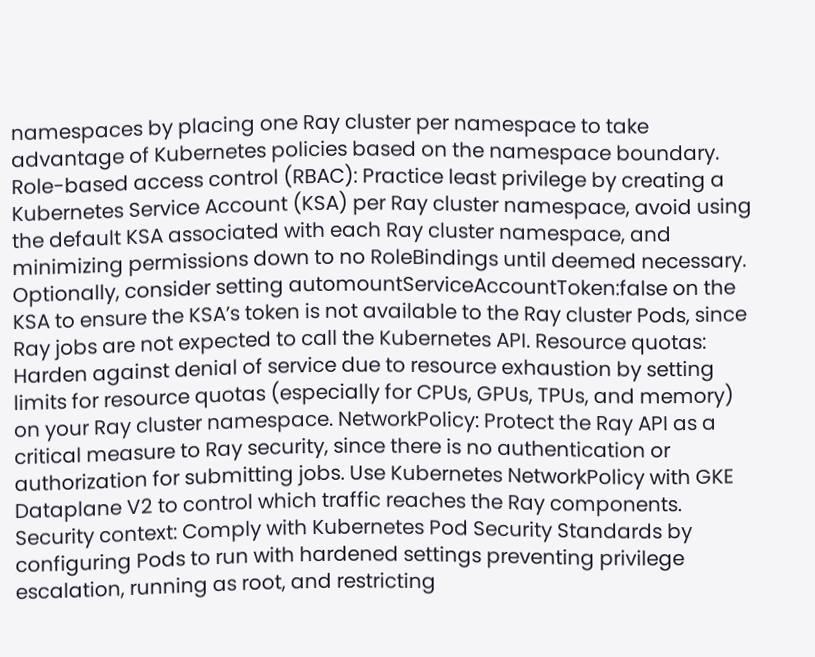namespaces by placing one Ray cluster per namespace to take advantage of Kubernetes policies based on the namespace boundary. Role-based access control (RBAC): Practice least privilege by creating a Kubernetes Service Account (KSA) per Ray cluster namespace, avoid using the default KSA associated with each Ray cluster namespace, and minimizing permissions down to no RoleBindings until deemed necessary. Optionally, consider setting automountServiceAccountToken:false on the KSA to ensure the KSA’s token is not available to the Ray cluster Pods, since Ray jobs are not expected to call the Kubernetes API. Resource quotas: Harden against denial of service due to resource exhaustion by setting limits for resource quotas (especially for CPUs, GPUs, TPUs, and memory) on your Ray cluster namespace. NetworkPolicy: Protect the Ray API as a critical measure to Ray security, since there is no authentication or authorization for submitting jobs. Use Kubernetes NetworkPolicy with GKE Dataplane V2 to control which traffic reaches the Ray components. Security context: Comply with Kubernetes Pod Security Standards by configuring Pods to run with hardened settings preventing privilege escalation, running as root, and restricting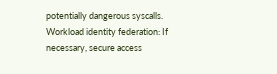potentially dangerous syscalls. Workload identity federation: If necessary, secure access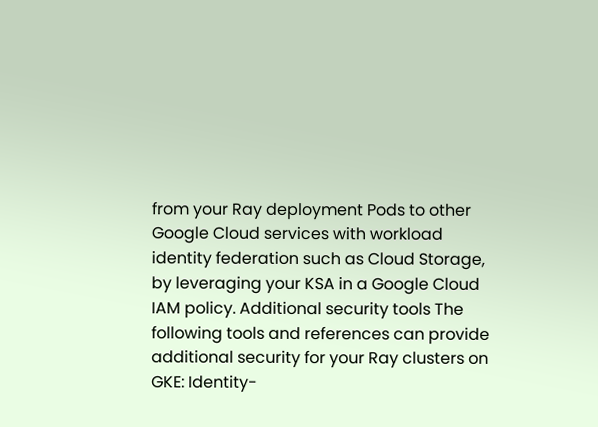from your Ray deployment Pods to other Google Cloud services with workload identity federation such as Cloud Storage, by leveraging your KSA in a Google Cloud IAM policy. Additional security tools The following tools and references can provide additional security for your Ray clusters on GKE: Identity-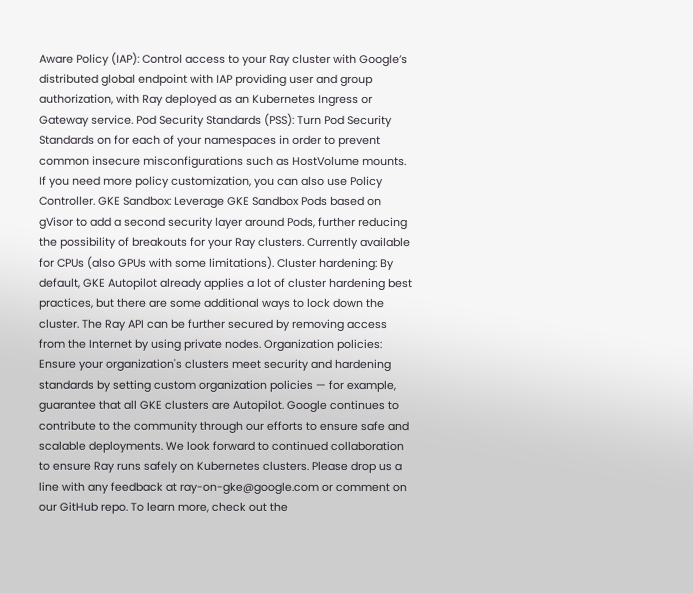Aware Policy (IAP): Control access to your Ray cluster with Google’s distributed global endpoint with IAP providing user and group authorization, with Ray deployed as an Kubernetes Ingress or Gateway service. Pod Security Standards (PSS): Turn Pod Security Standards on for each of your namespaces in order to prevent common insecure misconfigurations such as HostVolume mounts. If you need more policy customization, you can also use Policy Controller. GKE Sandbox: Leverage GKE Sandbox Pods based on gVisor to add a second security layer around Pods, further reducing the possibility of breakouts for your Ray clusters. Currently available for CPUs (also GPUs with some limitations). Cluster hardening: By default, GKE Autopilot already applies a lot of cluster hardening best practices, but there are some additional ways to lock down the cluster. The Ray API can be further secured by removing access from the Internet by using private nodes. Organization policies: Ensure your organization's clusters meet security and hardening standards by setting custom organization policies — for example, guarantee that all GKE clusters are Autopilot. Google continues to contribute to the community through our efforts to ensure safe and scalable deployments. We look forward to continued collaboration to ensure Ray runs safely on Kubernetes clusters. Please drop us a line with any feedback at ray-on-gke@google.com or comment on our GitHub repo. To learn more, check out the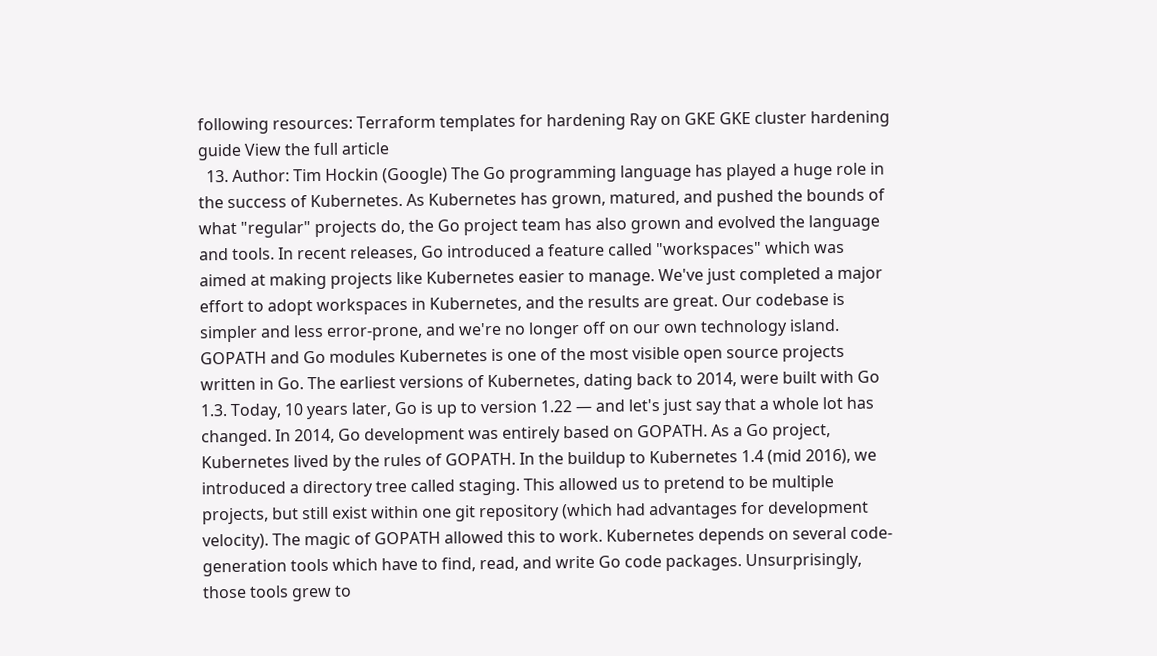following resources: Terraform templates for hardening Ray on GKE GKE cluster hardening guide View the full article
  13. Author: Tim Hockin (Google) The Go programming language has played a huge role in the success of Kubernetes. As Kubernetes has grown, matured, and pushed the bounds of what "regular" projects do, the Go project team has also grown and evolved the language and tools. In recent releases, Go introduced a feature called "workspaces" which was aimed at making projects like Kubernetes easier to manage. We've just completed a major effort to adopt workspaces in Kubernetes, and the results are great. Our codebase is simpler and less error-prone, and we're no longer off on our own technology island. GOPATH and Go modules Kubernetes is one of the most visible open source projects written in Go. The earliest versions of Kubernetes, dating back to 2014, were built with Go 1.3. Today, 10 years later, Go is up to version 1.22 — and let's just say that a whole lot has changed. In 2014, Go development was entirely based on GOPATH. As a Go project, Kubernetes lived by the rules of GOPATH. In the buildup to Kubernetes 1.4 (mid 2016), we introduced a directory tree called staging. This allowed us to pretend to be multiple projects, but still exist within one git repository (which had advantages for development velocity). The magic of GOPATH allowed this to work. Kubernetes depends on several code-generation tools which have to find, read, and write Go code packages. Unsurprisingly, those tools grew to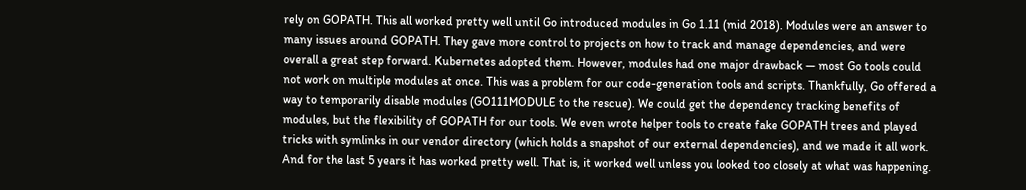rely on GOPATH. This all worked pretty well until Go introduced modules in Go 1.11 (mid 2018). Modules were an answer to many issues around GOPATH. They gave more control to projects on how to track and manage dependencies, and were overall a great step forward. Kubernetes adopted them. However, modules had one major drawback — most Go tools could not work on multiple modules at once. This was a problem for our code-generation tools and scripts. Thankfully, Go offered a way to temporarily disable modules (GO111MODULE to the rescue). We could get the dependency tracking benefits of modules, but the flexibility of GOPATH for our tools. We even wrote helper tools to create fake GOPATH trees and played tricks with symlinks in our vendor directory (which holds a snapshot of our external dependencies), and we made it all work. And for the last 5 years it has worked pretty well. That is, it worked well unless you looked too closely at what was happening.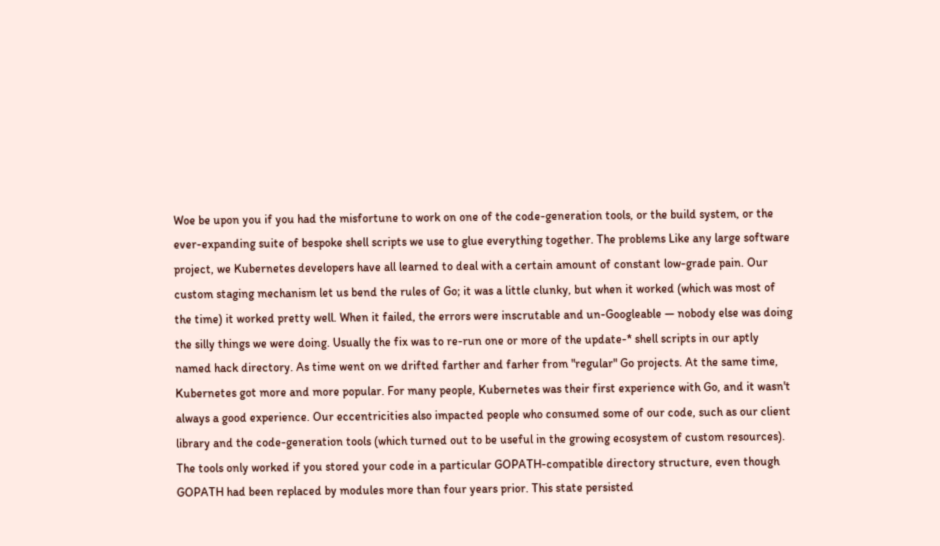Woe be upon you if you had the misfortune to work on one of the code-generation tools, or the build system, or the ever-expanding suite of bespoke shell scripts we use to glue everything together. The problems Like any large software project, we Kubernetes developers have all learned to deal with a certain amount of constant low-grade pain. Our custom staging mechanism let us bend the rules of Go; it was a little clunky, but when it worked (which was most of the time) it worked pretty well. When it failed, the errors were inscrutable and un-Googleable — nobody else was doing the silly things we were doing. Usually the fix was to re-run one or more of the update-* shell scripts in our aptly named hack directory. As time went on we drifted farther and farher from "regular" Go projects. At the same time, Kubernetes got more and more popular. For many people, Kubernetes was their first experience with Go, and it wasn't always a good experience. Our eccentricities also impacted people who consumed some of our code, such as our client library and the code-generation tools (which turned out to be useful in the growing ecosystem of custom resources). The tools only worked if you stored your code in a particular GOPATH-compatible directory structure, even though GOPATH had been replaced by modules more than four years prior. This state persisted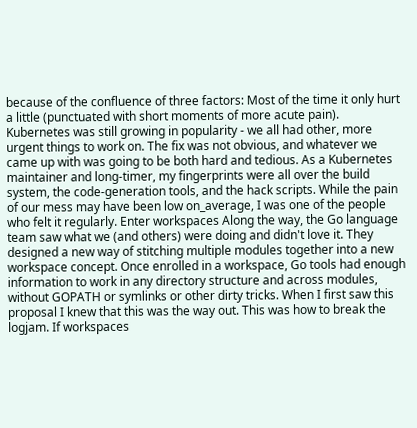because of the confluence of three factors: Most of the time it only hurt a little (punctuated with short moments of more acute pain). Kubernetes was still growing in popularity - we all had other, more urgent things to work on. The fix was not obvious, and whatever we came up with was going to be both hard and tedious. As a Kubernetes maintainer and long-timer, my fingerprints were all over the build system, the code-generation tools, and the hack scripts. While the pain of our mess may have been low on_average, I was one of the people who felt it regularly. Enter workspaces Along the way, the Go language team saw what we (and others) were doing and didn't love it. They designed a new way of stitching multiple modules together into a new workspace concept. Once enrolled in a workspace, Go tools had enough information to work in any directory structure and across modules, without GOPATH or symlinks or other dirty tricks. When I first saw this proposal I knew that this was the way out. This was how to break the logjam. If workspaces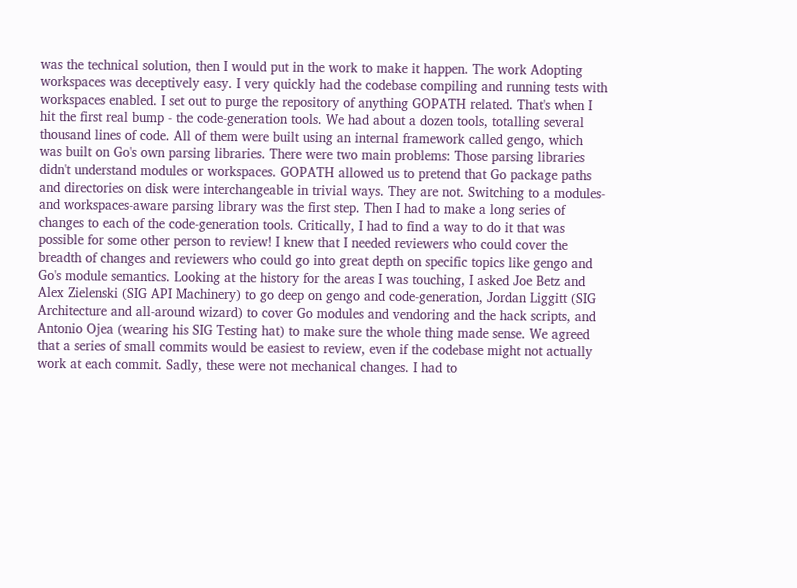was the technical solution, then I would put in the work to make it happen. The work Adopting workspaces was deceptively easy. I very quickly had the codebase compiling and running tests with workspaces enabled. I set out to purge the repository of anything GOPATH related. That's when I hit the first real bump - the code-generation tools. We had about a dozen tools, totalling several thousand lines of code. All of them were built using an internal framework called gengo, which was built on Go's own parsing libraries. There were two main problems: Those parsing libraries didn't understand modules or workspaces. GOPATH allowed us to pretend that Go package paths and directories on disk were interchangeable in trivial ways. They are not. Switching to a modules- and workspaces-aware parsing library was the first step. Then I had to make a long series of changes to each of the code-generation tools. Critically, I had to find a way to do it that was possible for some other person to review! I knew that I needed reviewers who could cover the breadth of changes and reviewers who could go into great depth on specific topics like gengo and Go's module semantics. Looking at the history for the areas I was touching, I asked Joe Betz and Alex Zielenski (SIG API Machinery) to go deep on gengo and code-generation, Jordan Liggitt (SIG Architecture and all-around wizard) to cover Go modules and vendoring and the hack scripts, and Antonio Ojea (wearing his SIG Testing hat) to make sure the whole thing made sense. We agreed that a series of small commits would be easiest to review, even if the codebase might not actually work at each commit. Sadly, these were not mechanical changes. I had to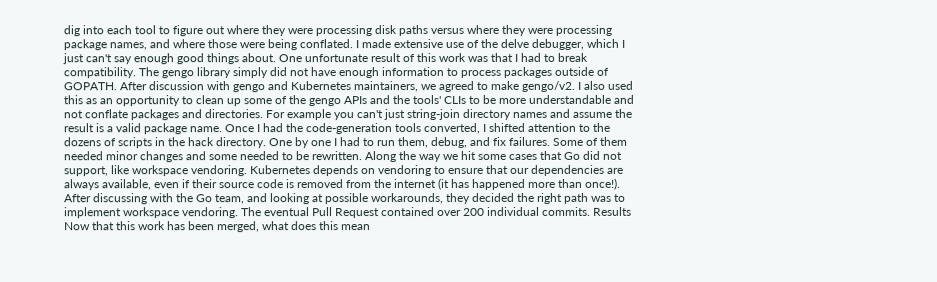dig into each tool to figure out where they were processing disk paths versus where they were processing package names, and where those were being conflated. I made extensive use of the delve debugger, which I just can't say enough good things about. One unfortunate result of this work was that I had to break compatibility. The gengo library simply did not have enough information to process packages outside of GOPATH. After discussion with gengo and Kubernetes maintainers, we agreed to make gengo/v2. I also used this as an opportunity to clean up some of the gengo APIs and the tools' CLIs to be more understandable and not conflate packages and directories. For example you can't just string-join directory names and assume the result is a valid package name. Once I had the code-generation tools converted, I shifted attention to the dozens of scripts in the hack directory. One by one I had to run them, debug, and fix failures. Some of them needed minor changes and some needed to be rewritten. Along the way we hit some cases that Go did not support, like workspace vendoring. Kubernetes depends on vendoring to ensure that our dependencies are always available, even if their source code is removed from the internet (it has happened more than once!). After discussing with the Go team, and looking at possible workarounds, they decided the right path was to implement workspace vendoring. The eventual Pull Request contained over 200 individual commits. Results Now that this work has been merged, what does this mean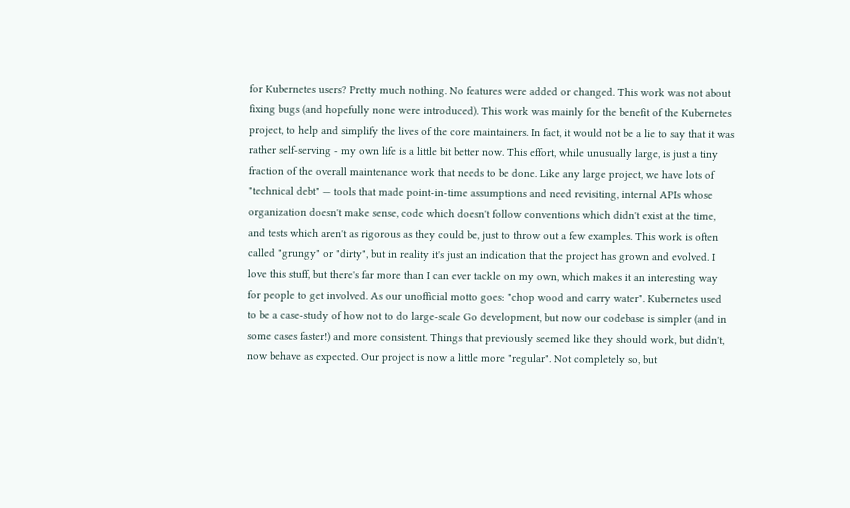for Kubernetes users? Pretty much nothing. No features were added or changed. This work was not about fixing bugs (and hopefully none were introduced). This work was mainly for the benefit of the Kubernetes project, to help and simplify the lives of the core maintainers. In fact, it would not be a lie to say that it was rather self-serving - my own life is a little bit better now. This effort, while unusually large, is just a tiny fraction of the overall maintenance work that needs to be done. Like any large project, we have lots of "technical debt" — tools that made point-in-time assumptions and need revisiting, internal APIs whose organization doesn't make sense, code which doesn't follow conventions which didn't exist at the time, and tests which aren't as rigorous as they could be, just to throw out a few examples. This work is often called "grungy" or "dirty", but in reality it's just an indication that the project has grown and evolved. I love this stuff, but there's far more than I can ever tackle on my own, which makes it an interesting way for people to get involved. As our unofficial motto goes: "chop wood and carry water". Kubernetes used to be a case-study of how not to do large-scale Go development, but now our codebase is simpler (and in some cases faster!) and more consistent. Things that previously seemed like they should work, but didn't, now behave as expected. Our project is now a little more "regular". Not completely so, but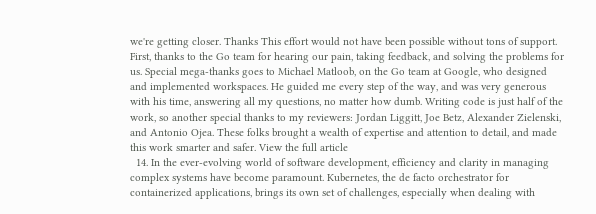we're getting closer. Thanks This effort would not have been possible without tons of support. First, thanks to the Go team for hearing our pain, taking feedback, and solving the problems for us. Special mega-thanks goes to Michael Matloob, on the Go team at Google, who designed and implemented workspaces. He guided me every step of the way, and was very generous with his time, answering all my questions, no matter how dumb. Writing code is just half of the work, so another special thanks to my reviewers: Jordan Liggitt, Joe Betz, Alexander Zielenski, and Antonio Ojea. These folks brought a wealth of expertise and attention to detail, and made this work smarter and safer. View the full article
  14. In the ever-evolving world of software development, efficiency and clarity in managing complex systems have become paramount. Kubernetes, the de facto orchestrator for containerized applications, brings its own set of challenges, especially when dealing with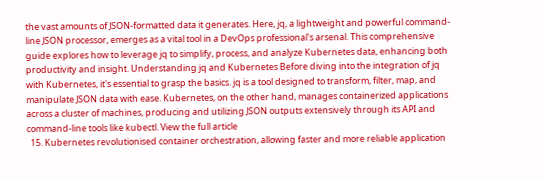the vast amounts of JSON-formatted data it generates. Here, jq, a lightweight and powerful command-line JSON processor, emerges as a vital tool in a DevOps professional's arsenal. This comprehensive guide explores how to leverage jq to simplify, process, and analyze Kubernetes data, enhancing both productivity and insight. Understanding jq and Kubernetes Before diving into the integration of jq with Kubernetes, it's essential to grasp the basics. jq is a tool designed to transform, filter, map, and manipulate JSON data with ease. Kubernetes, on the other hand, manages containerized applications across a cluster of machines, producing and utilizing JSON outputs extensively through its API and command-line tools like kubectl. View the full article
  15. Kubernetes revolutionised container orchestration, allowing faster and more reliable application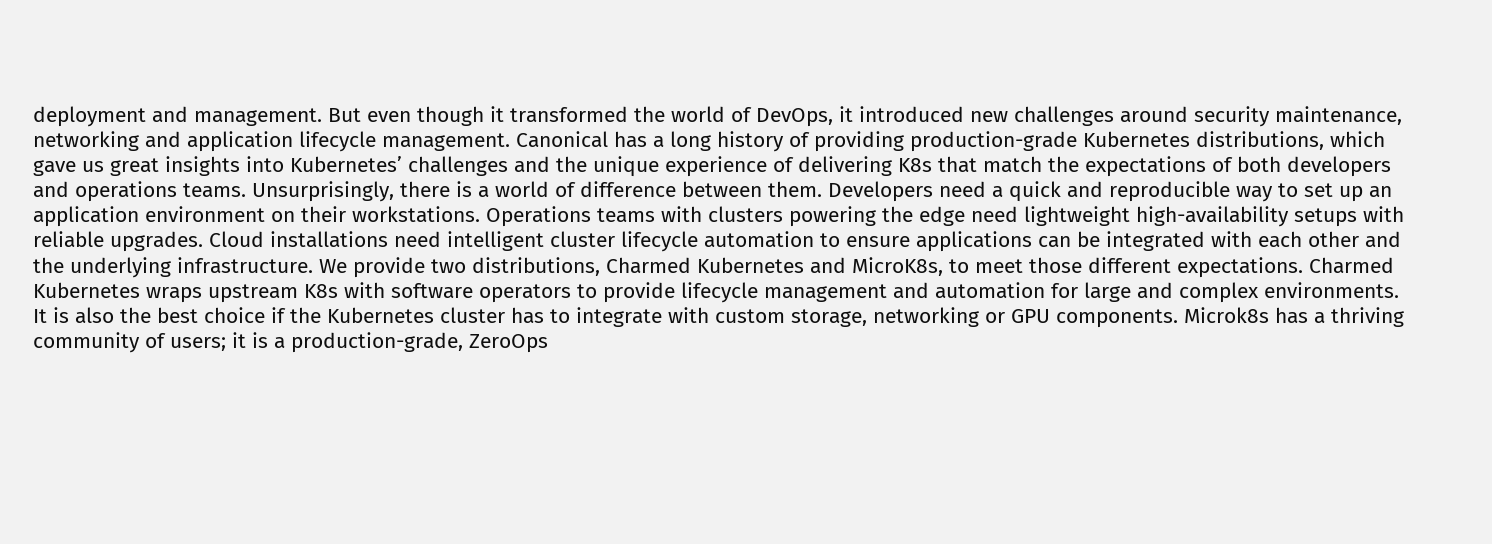deployment and management. But even though it transformed the world of DevOps, it introduced new challenges around security maintenance, networking and application lifecycle management. Canonical has a long history of providing production-grade Kubernetes distributions, which gave us great insights into Kubernetes’ challenges and the unique experience of delivering K8s that match the expectations of both developers and operations teams. Unsurprisingly, there is a world of difference between them. Developers need a quick and reproducible way to set up an application environment on their workstations. Operations teams with clusters powering the edge need lightweight high-availability setups with reliable upgrades. Cloud installations need intelligent cluster lifecycle automation to ensure applications can be integrated with each other and the underlying infrastructure. We provide two distributions, Charmed Kubernetes and MicroK8s, to meet those different expectations. Charmed Kubernetes wraps upstream K8s with software operators to provide lifecycle management and automation for large and complex environments. It is also the best choice if the Kubernetes cluster has to integrate with custom storage, networking or GPU components. Microk8s has a thriving community of users; it is a production-grade, ZeroOps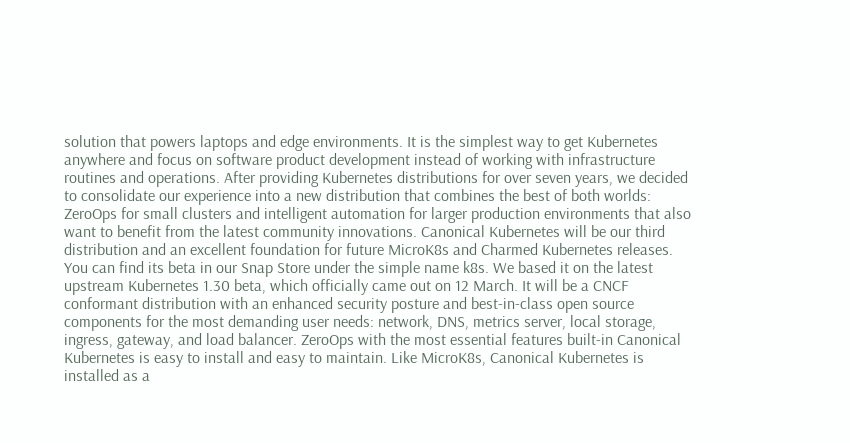solution that powers laptops and edge environments. It is the simplest way to get Kubernetes anywhere and focus on software product development instead of working with infrastructure routines and operations. After providing Kubernetes distributions for over seven years, we decided to consolidate our experience into a new distribution that combines the best of both worlds: ZeroOps for small clusters and intelligent automation for larger production environments that also want to benefit from the latest community innovations. Canonical Kubernetes will be our third distribution and an excellent foundation for future MicroK8s and Charmed Kubernetes releases. You can find its beta in our Snap Store under the simple name k8s. We based it on the latest upstream Kubernetes 1.30 beta, which officially came out on 12 March. It will be a CNCF conformant distribution with an enhanced security posture and best-in-class open source components for the most demanding user needs: network, DNS, metrics server, local storage, ingress, gateway, and load balancer. ZeroOps with the most essential features built-in Canonical Kubernetes is easy to install and easy to maintain. Like MicroK8s, Canonical Kubernetes is installed as a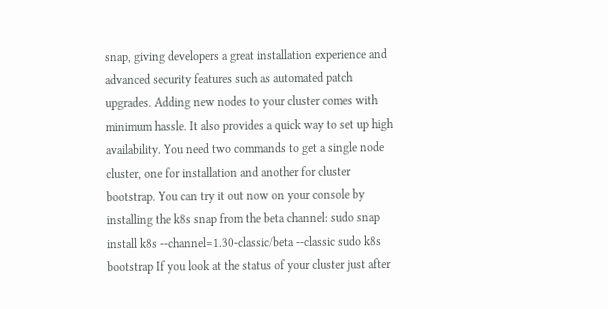snap, giving developers a great installation experience and advanced security features such as automated patch upgrades. Adding new nodes to your cluster comes with minimum hassle. It also provides a quick way to set up high availability. You need two commands to get a single node cluster, one for installation and another for cluster bootstrap. You can try it out now on your console by installing the k8s snap from the beta channel: sudo snap install k8s --channel=1.30-classic/beta --classic sudo k8s bootstrap If you look at the status of your cluster just after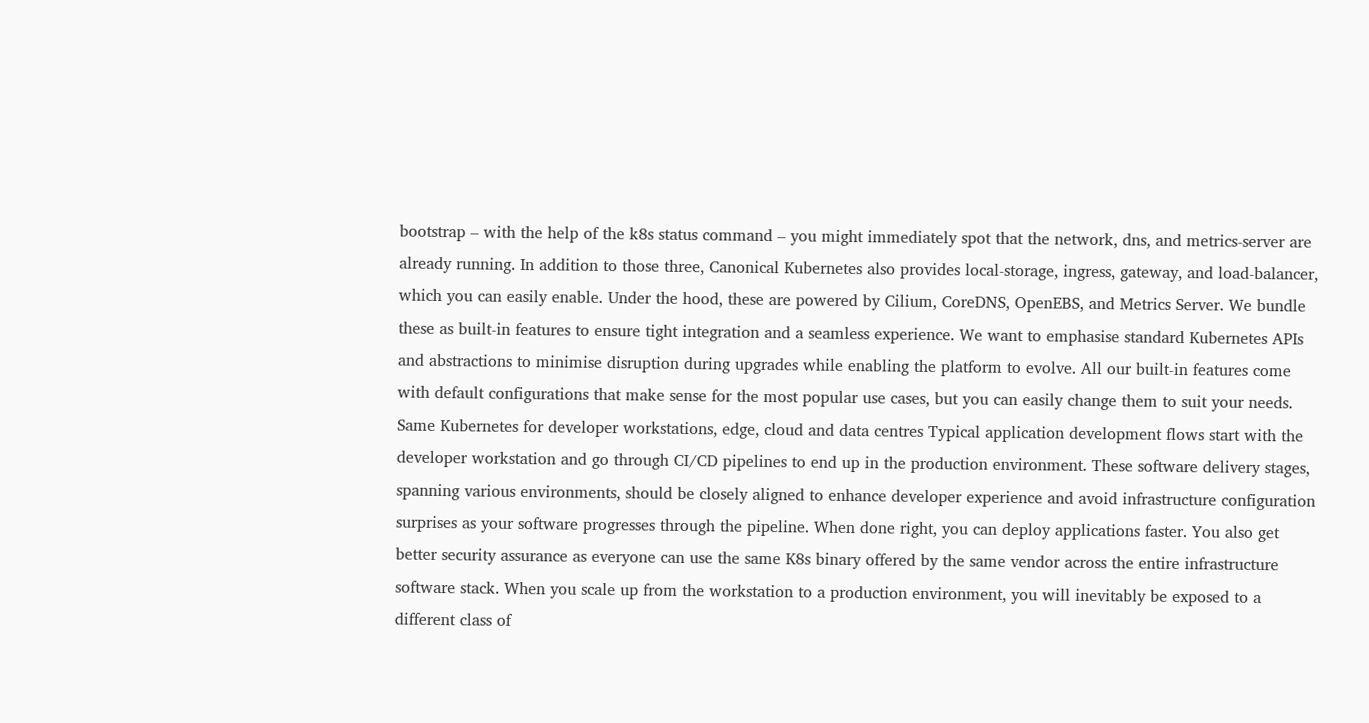bootstrap – with the help of the k8s status command – you might immediately spot that the network, dns, and metrics-server are already running. In addition to those three, Canonical Kubernetes also provides local-storage, ingress, gateway, and load-balancer, which you can easily enable. Under the hood, these are powered by Cilium, CoreDNS, OpenEBS, and Metrics Server. We bundle these as built-in features to ensure tight integration and a seamless experience. We want to emphasise standard Kubernetes APIs and abstractions to minimise disruption during upgrades while enabling the platform to evolve. All our built-in features come with default configurations that make sense for the most popular use cases, but you can easily change them to suit your needs. Same Kubernetes for developer workstations, edge, cloud and data centres Typical application development flows start with the developer workstation and go through CI/CD pipelines to end up in the production environment. These software delivery stages, spanning various environments, should be closely aligned to enhance developer experience and avoid infrastructure configuration surprises as your software progresses through the pipeline. When done right, you can deploy applications faster. You also get better security assurance as everyone can use the same K8s binary offered by the same vendor across the entire infrastructure software stack. When you scale up from the workstation to a production environment, you will inevitably be exposed to a different class of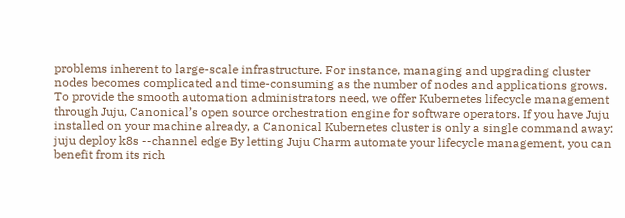problems inherent to large-scale infrastructure. For instance, managing and upgrading cluster nodes becomes complicated and time-consuming as the number of nodes and applications grows. To provide the smooth automation administrators need, we offer Kubernetes lifecycle management through Juju, Canonical’s open source orchestration engine for software operators. If you have Juju installed on your machine already, a Canonical Kubernetes cluster is only a single command away: juju deploy k8s --channel edge By letting Juju Charm automate your lifecycle management, you can benefit from its rich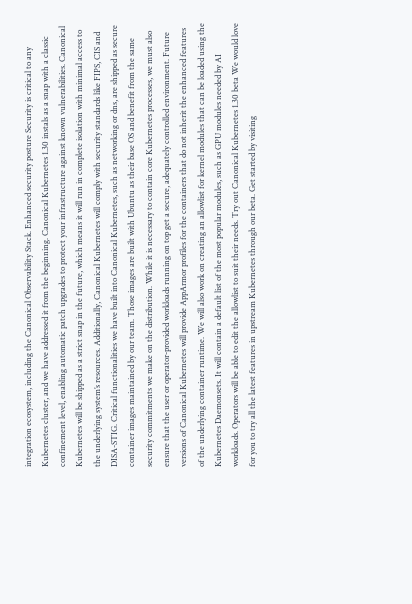integration ecosystem, including the Canonical Observability Stack. Enhanced security posture Security is critical to any Kubernetes cluster, and we have addressed it from the beginning. Canonical Kubernetes 1.30 instals as a snap with a classic confinement level, enabling automatic patch upgrades to protect your infrastructure against known vulnerabilities. Canonical Kubernetes will be shipped as a strict snap in the future, which means it will run in complete isolation with minimal access to the underlying system’s resources. Additionally, Canonical Kubernetes will comply with security standards like FIPS, CIS and DISA-STIG. Critical functionalities we have built into Canonical Kubernetes, such as networking or dns, are shipped as secure container images maintained by our team. Those images are built with Ubuntu as their base OS and benefit from the same security commitments we make on the distribution. While it is necessary to contain core Kubernetes processes, we must also ensure that the user or operator-provided workloads running on top get a secure, adequately controlled environment. Future versions of Canonical Kubernetes will provide AppArmor profiles for the containers that do not inherit the enhanced features of the underlying container runtime. We will also work on creating an allowlist for kernel modules that can be loaded using the Kubernetes Daemonsets. It will contain a default list of the most popular modules, such as GPU modules needed by AI workloads. Operators will be able to edit the allowlist to suit their needs. Try out Canonical Kubernetes 1.30 beta We would love for you to try all the latest features in upstream Kubernetes through our beta. Get started by visiting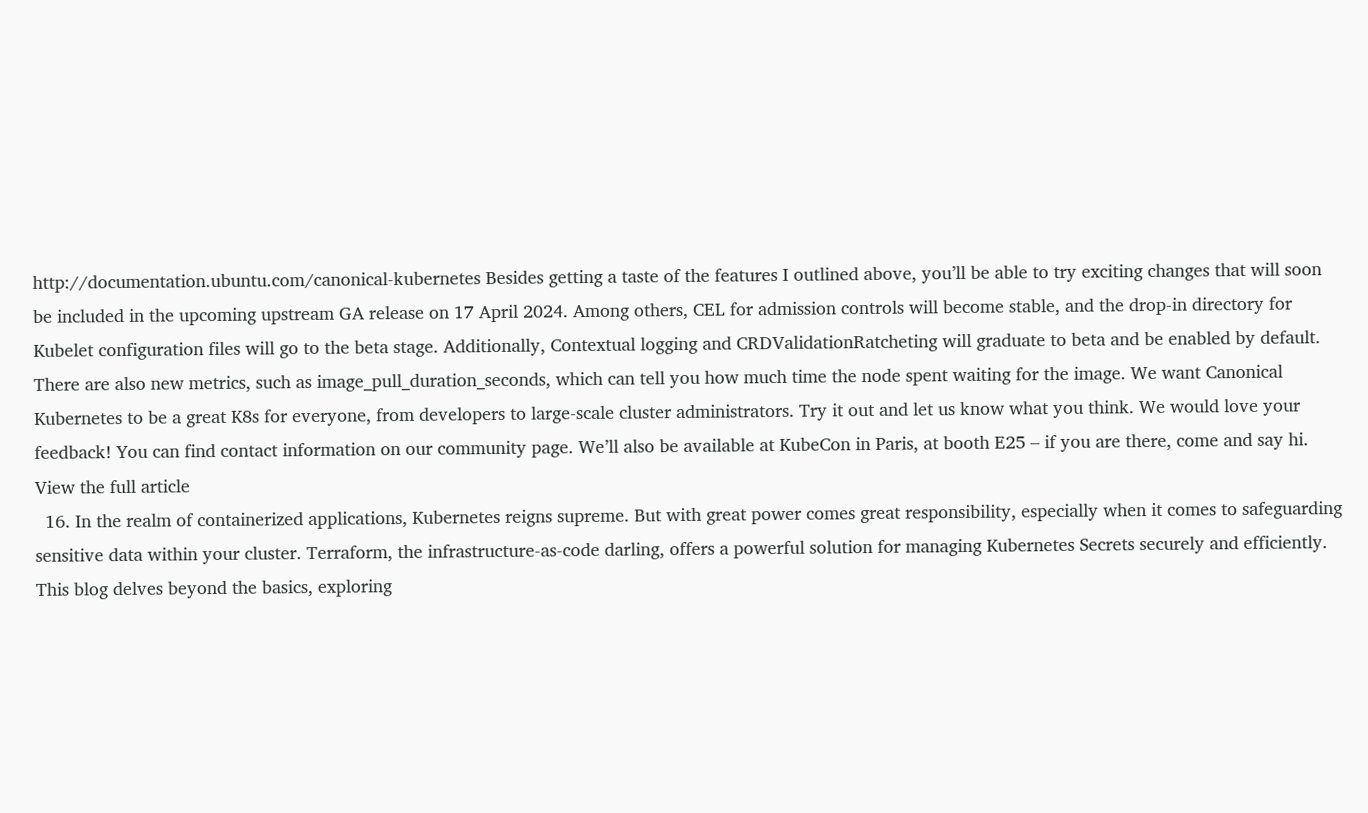http://documentation.ubuntu.com/canonical-kubernetes Besides getting a taste of the features I outlined above, you’ll be able to try exciting changes that will soon be included in the upcoming upstream GA release on 17 April 2024. Among others, CEL for admission controls will become stable, and the drop-in directory for Kubelet configuration files will go to the beta stage. Additionally, Contextual logging and CRDValidationRatcheting will graduate to beta and be enabled by default. There are also new metrics, such as image_pull_duration_seconds, which can tell you how much time the node spent waiting for the image. We want Canonical Kubernetes to be a great K8s for everyone, from developers to large-scale cluster administrators. Try it out and let us know what you think. We would love your feedback! You can find contact information on our community page. We’ll also be available at KubeCon in Paris, at booth E25 – if you are there, come and say hi. View the full article
  16. In the realm of containerized applications, Kubernetes reigns supreme. But with great power comes great responsibility, especially when it comes to safeguarding sensitive data within your cluster. Terraform, the infrastructure-as-code darling, offers a powerful solution for managing Kubernetes Secrets securely and efficiently. This blog delves beyond the basics, exploring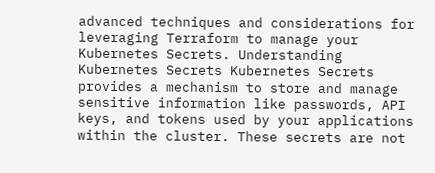advanced techniques and considerations for leveraging Terraform to manage your Kubernetes Secrets. Understanding Kubernetes Secrets Kubernetes Secrets provides a mechanism to store and manage sensitive information like passwords, API keys, and tokens used by your applications within the cluster. These secrets are not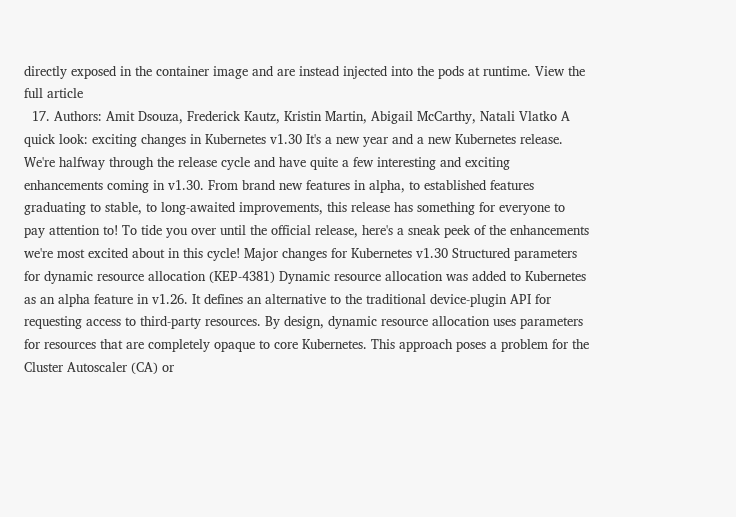directly exposed in the container image and are instead injected into the pods at runtime. View the full article
  17. Authors: Amit Dsouza, Frederick Kautz, Kristin Martin, Abigail McCarthy, Natali Vlatko A quick look: exciting changes in Kubernetes v1.30 It's a new year and a new Kubernetes release. We're halfway through the release cycle and have quite a few interesting and exciting enhancements coming in v1.30. From brand new features in alpha, to established features graduating to stable, to long-awaited improvements, this release has something for everyone to pay attention to! To tide you over until the official release, here's a sneak peek of the enhancements we're most excited about in this cycle! Major changes for Kubernetes v1.30 Structured parameters for dynamic resource allocation (KEP-4381) Dynamic resource allocation was added to Kubernetes as an alpha feature in v1.26. It defines an alternative to the traditional device-plugin API for requesting access to third-party resources. By design, dynamic resource allocation uses parameters for resources that are completely opaque to core Kubernetes. This approach poses a problem for the Cluster Autoscaler (CA) or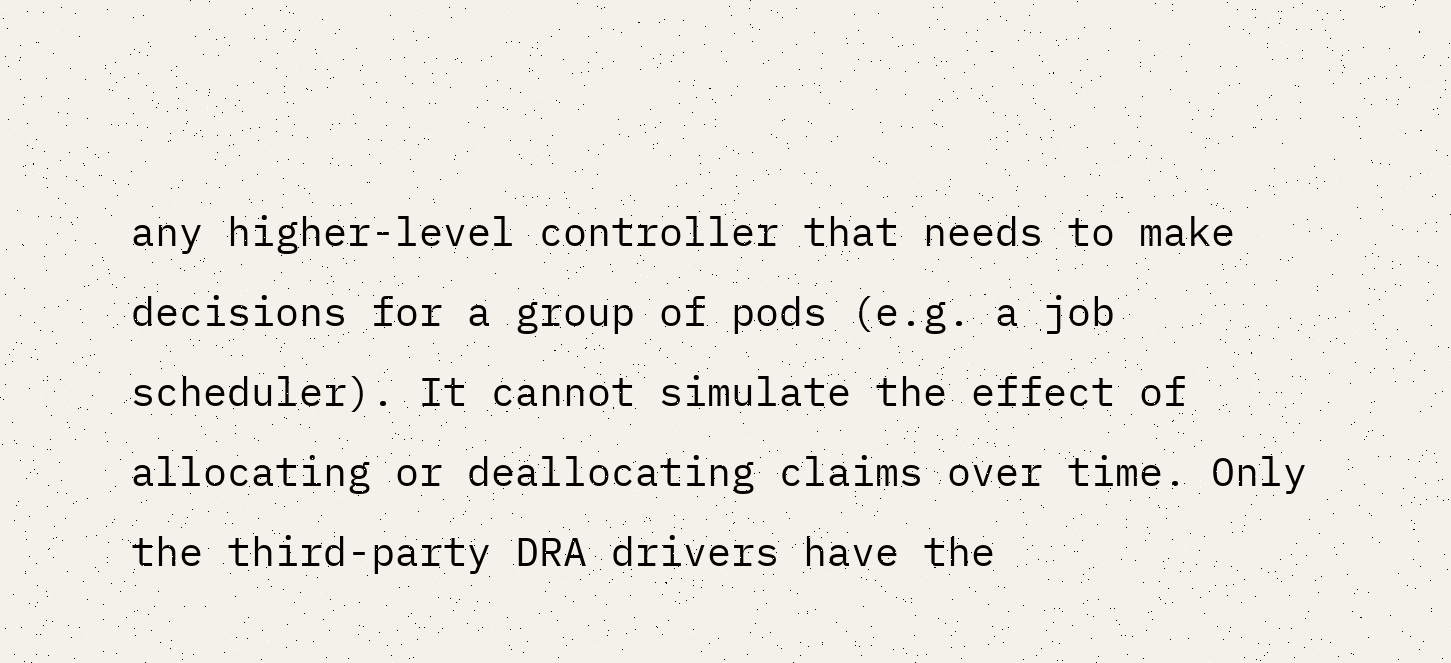any higher-level controller that needs to make decisions for a group of pods (e.g. a job scheduler). It cannot simulate the effect of allocating or deallocating claims over time. Only the third-party DRA drivers have the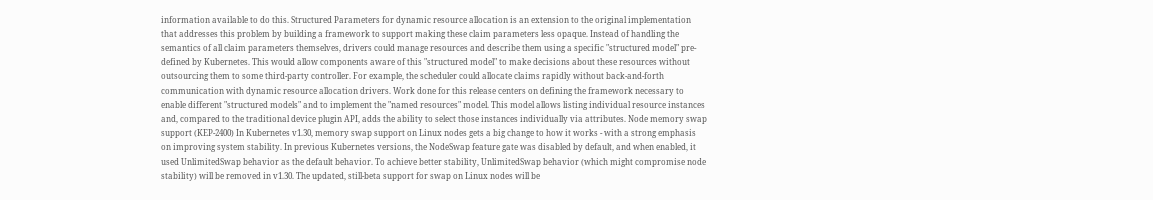information available to do this. Structured Parameters for dynamic resource allocation is an extension to the original implementation that addresses this problem by building a framework to support making these claim parameters less opaque. Instead of handling the semantics of all claim parameters themselves, drivers could manage resources and describe them using a specific "structured model" pre-defined by Kubernetes. This would allow components aware of this "structured model" to make decisions about these resources without outsourcing them to some third-party controller. For example, the scheduler could allocate claims rapidly without back-and-forth communication with dynamic resource allocation drivers. Work done for this release centers on defining the framework necessary to enable different "structured models" and to implement the "named resources" model. This model allows listing individual resource instances and, compared to the traditional device plugin API, adds the ability to select those instances individually via attributes. Node memory swap support (KEP-2400) In Kubernetes v1.30, memory swap support on Linux nodes gets a big change to how it works - with a strong emphasis on improving system stability. In previous Kubernetes versions, the NodeSwap feature gate was disabled by default, and when enabled, it used UnlimitedSwap behavior as the default behavior. To achieve better stability, UnlimitedSwap behavior (which might compromise node stability) will be removed in v1.30. The updated, still-beta support for swap on Linux nodes will be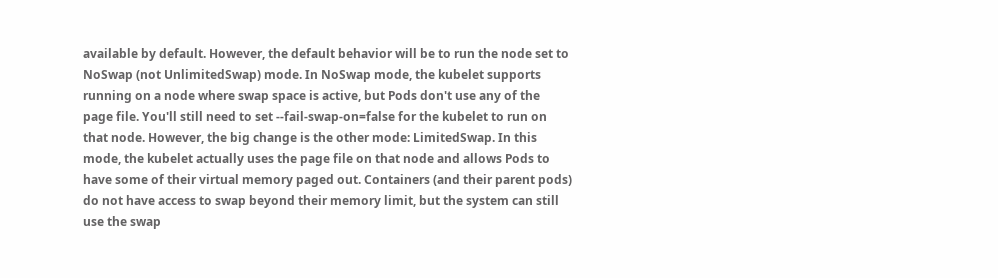available by default. However, the default behavior will be to run the node set to NoSwap (not UnlimitedSwap) mode. In NoSwap mode, the kubelet supports running on a node where swap space is active, but Pods don't use any of the page file. You'll still need to set --fail-swap-on=false for the kubelet to run on that node. However, the big change is the other mode: LimitedSwap. In this mode, the kubelet actually uses the page file on that node and allows Pods to have some of their virtual memory paged out. Containers (and their parent pods) do not have access to swap beyond their memory limit, but the system can still use the swap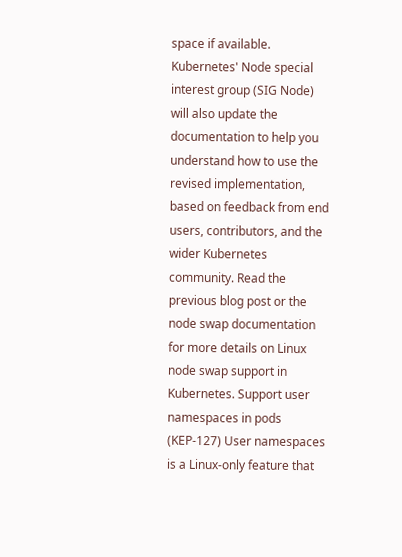space if available. Kubernetes' Node special interest group (SIG Node) will also update the documentation to help you understand how to use the revised implementation, based on feedback from end users, contributors, and the wider Kubernetes community. Read the previous blog post or the node swap documentation for more details on Linux node swap support in Kubernetes. Support user namespaces in pods (KEP-127) User namespaces is a Linux-only feature that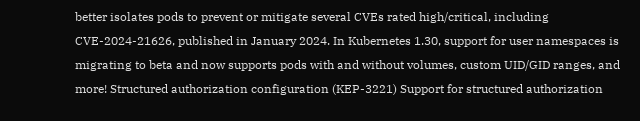better isolates pods to prevent or mitigate several CVEs rated high/critical, including CVE-2024-21626, published in January 2024. In Kubernetes 1.30, support for user namespaces is migrating to beta and now supports pods with and without volumes, custom UID/GID ranges, and more! Structured authorization configuration (KEP-3221) Support for structured authorization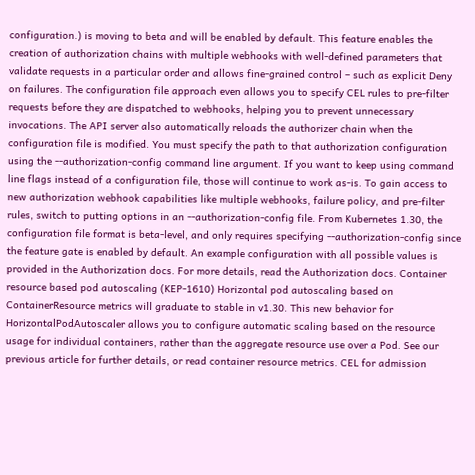configuration.) is moving to beta and will be enabled by default. This feature enables the creation of authorization chains with multiple webhooks with well-defined parameters that validate requests in a particular order and allows fine-grained control – such as explicit Deny on failures. The configuration file approach even allows you to specify CEL rules to pre-filter requests before they are dispatched to webhooks, helping you to prevent unnecessary invocations. The API server also automatically reloads the authorizer chain when the configuration file is modified. You must specify the path to that authorization configuration using the --authorization-config command line argument. If you want to keep using command line flags instead of a configuration file, those will continue to work as-is. To gain access to new authorization webhook capabilities like multiple webhooks, failure policy, and pre-filter rules, switch to putting options in an --authorization-config file. From Kubernetes 1.30, the configuration file format is beta-level, and only requires specifying --authorization-config since the feature gate is enabled by default. An example configuration with all possible values is provided in the Authorization docs. For more details, read the Authorization docs. Container resource based pod autoscaling (KEP-1610) Horizontal pod autoscaling based on ContainerResource metrics will graduate to stable in v1.30. This new behavior for HorizontalPodAutoscaler allows you to configure automatic scaling based on the resource usage for individual containers, rather than the aggregate resource use over a Pod. See our previous article for further details, or read container resource metrics. CEL for admission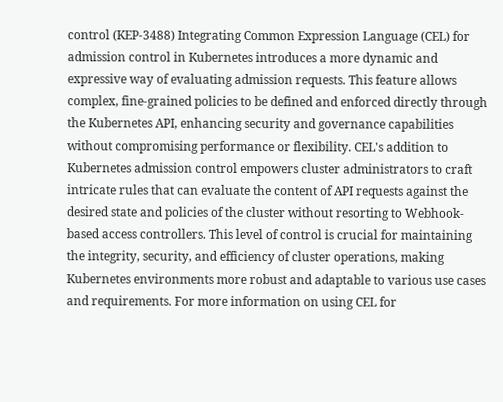control (KEP-3488) Integrating Common Expression Language (CEL) for admission control in Kubernetes introduces a more dynamic and expressive way of evaluating admission requests. This feature allows complex, fine-grained policies to be defined and enforced directly through the Kubernetes API, enhancing security and governance capabilities without compromising performance or flexibility. CEL's addition to Kubernetes admission control empowers cluster administrators to craft intricate rules that can evaluate the content of API requests against the desired state and policies of the cluster without resorting to Webhook-based access controllers. This level of control is crucial for maintaining the integrity, security, and efficiency of cluster operations, making Kubernetes environments more robust and adaptable to various use cases and requirements. For more information on using CEL for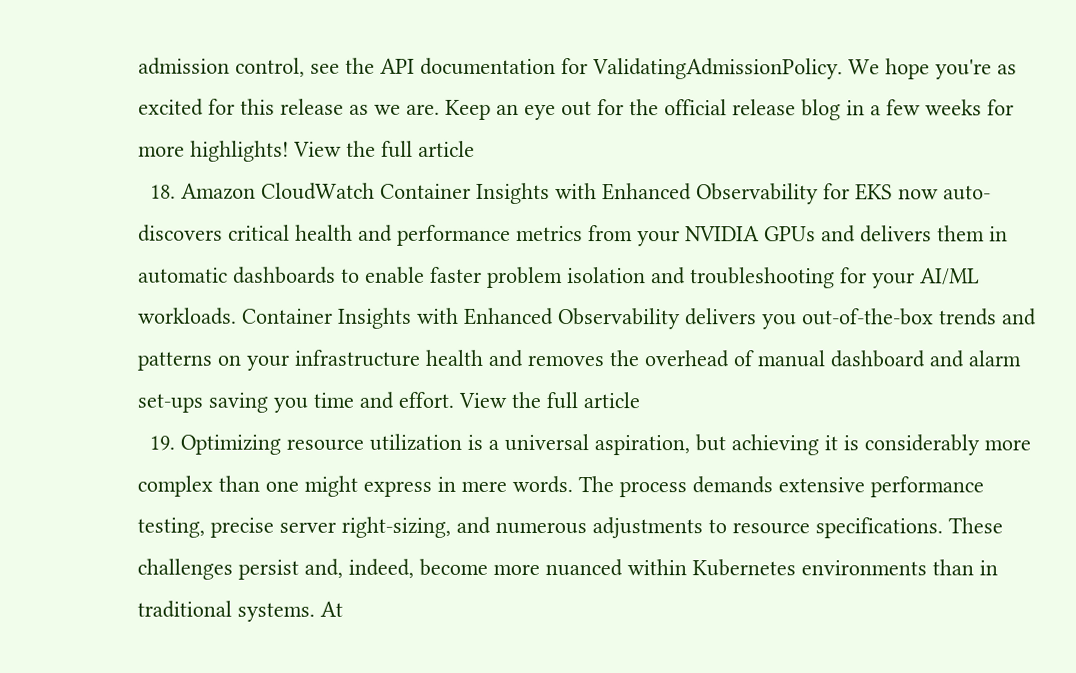admission control, see the API documentation for ValidatingAdmissionPolicy. We hope you're as excited for this release as we are. Keep an eye out for the official release blog in a few weeks for more highlights! View the full article
  18. Amazon CloudWatch Container Insights with Enhanced Observability for EKS now auto-discovers critical health and performance metrics from your NVIDIA GPUs and delivers them in automatic dashboards to enable faster problem isolation and troubleshooting for your AI/ML workloads. Container Insights with Enhanced Observability delivers you out-of-the-box trends and patterns on your infrastructure health and removes the overhead of manual dashboard and alarm set-ups saving you time and effort. View the full article
  19. Optimizing resource utilization is a universal aspiration, but achieving it is considerably more complex than one might express in mere words. The process demands extensive performance testing, precise server right-sizing, and numerous adjustments to resource specifications. These challenges persist and, indeed, become more nuanced within Kubernetes environments than in traditional systems. At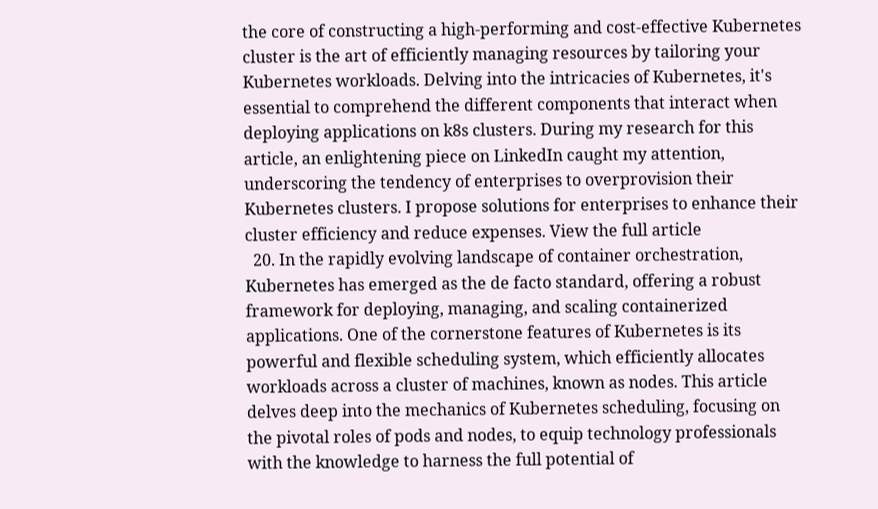the core of constructing a high-performing and cost-effective Kubernetes cluster is the art of efficiently managing resources by tailoring your Kubernetes workloads. Delving into the intricacies of Kubernetes, it's essential to comprehend the different components that interact when deploying applications on k8s clusters. During my research for this article, an enlightening piece on LinkedIn caught my attention, underscoring the tendency of enterprises to overprovision their Kubernetes clusters. I propose solutions for enterprises to enhance their cluster efficiency and reduce expenses. View the full article
  20. In the rapidly evolving landscape of container orchestration, Kubernetes has emerged as the de facto standard, offering a robust framework for deploying, managing, and scaling containerized applications. One of the cornerstone features of Kubernetes is its powerful and flexible scheduling system, which efficiently allocates workloads across a cluster of machines, known as nodes. This article delves deep into the mechanics of Kubernetes scheduling, focusing on the pivotal roles of pods and nodes, to equip technology professionals with the knowledge to harness the full potential of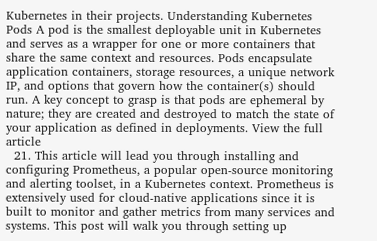Kubernetes in their projects. Understanding Kubernetes Pods A pod is the smallest deployable unit in Kubernetes and serves as a wrapper for one or more containers that share the same context and resources. Pods encapsulate application containers, storage resources, a unique network IP, and options that govern how the container(s) should run. A key concept to grasp is that pods are ephemeral by nature; they are created and destroyed to match the state of your application as defined in deployments. View the full article
  21. This article will lead you through installing and configuring Prometheus, a popular open-source monitoring and alerting toolset, in a Kubernetes context. Prometheus is extensively used for cloud-native applications since it is built to monitor and gather metrics from many services and systems. This post will walk you through setting up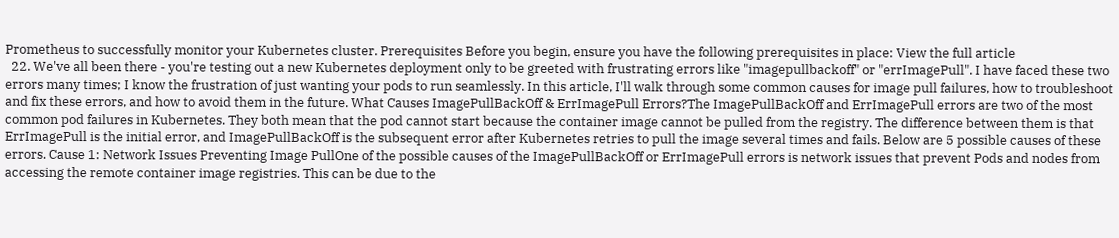Prometheus to successfully monitor your Kubernetes cluster. Prerequisites Before you begin, ensure you have the following prerequisites in place: View the full article
  22. We've all been there - you're testing out a new Kubernetes deployment only to be greeted with frustrating errors like "imagepullbackoff" or "errImagePull". I have faced these two errors many times; I know the frustration of just wanting your pods to run seamlessly. In this article, I'll walk through some common causes for image pull failures, how to troubleshoot and fix these errors, and how to avoid them in the future. What Causes ImagePullBackOff & ErrImagePull Errors?The ImagePullBackOff and ErrImagePull errors are two of the most common pod failures in Kubernetes. They both mean that the pod cannot start because the container image cannot be pulled from the registry. The difference between them is that ErrImagePull is the initial error, and ImagePullBackOff is the subsequent error after Kubernetes retries to pull the image several times and fails. Below are 5 possible causes of these errors. Cause 1: Network Issues Preventing Image PullOne of the possible causes of the ImagePullBackOff or ErrImagePull errors is network issues that prevent Pods and nodes from accessing the remote container image registries. This can be due to the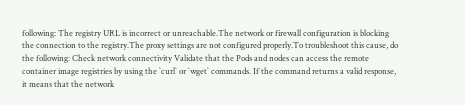following: The registry URL is incorrect or unreachable.The network or firewall configuration is blocking the connection to the registry.The proxy settings are not configured properly.To troubleshoot this cause, do the following: Check network connectivity Validate that the Pods and nodes can access the remote container image registries by using the `curl` or `wget` commands. If the command returns a valid response, it means that the network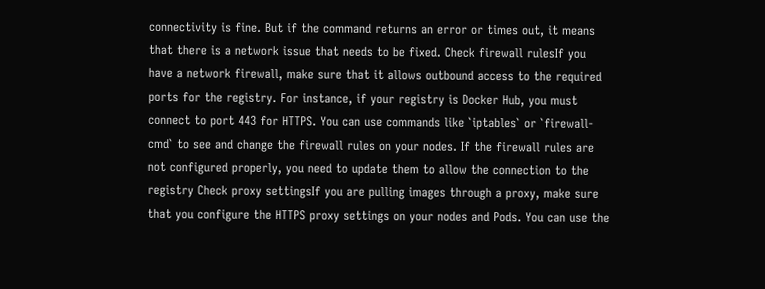connectivity is fine. But if the command returns an error or times out, it means that there is a network issue that needs to be fixed. Check firewall rulesIf you have a network firewall, make sure that it allows outbound access to the required ports for the registry. For instance, if your registry is Docker Hub, you must connect to port 443 for HTTPS. You can use commands like `iptables` or `firewall-cmd` to see and change the firewall rules on your nodes. If the firewall rules are not configured properly, you need to update them to allow the connection to the registry Check proxy settingsIf you are pulling images through a proxy, make sure that you configure the HTTPS proxy settings on your nodes and Pods. You can use the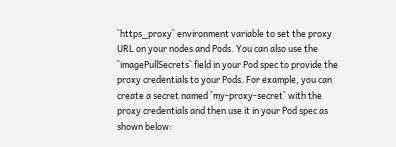`https_proxy` environment variable to set the proxy URL on your nodes and Pods. You can also use the `imagePullSecrets` field in your Pod spec to provide the proxy credentials to your Pods. For example, you can create a secret named `my-proxy-secret` with the proxy credentials and then use it in your Pod spec as shown below: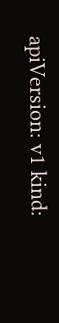apiVersion: v1 kind: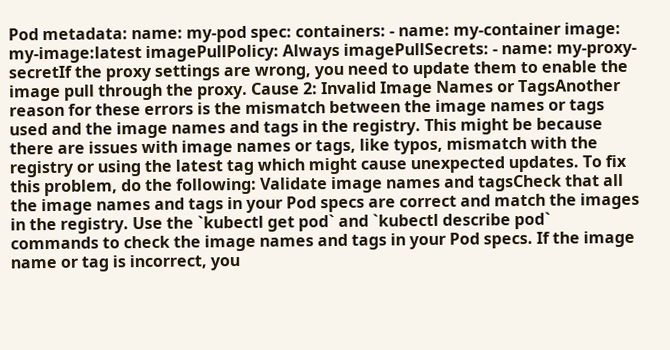Pod metadata: name: my-pod spec: containers: - name: my-container image: my-image:latest imagePullPolicy: Always imagePullSecrets: - name: my-proxy-secretIf the proxy settings are wrong, you need to update them to enable the image pull through the proxy. Cause 2: Invalid Image Names or TagsAnother reason for these errors is the mismatch between the image names or tags used and the image names and tags in the registry. This might be because there are issues with image names or tags, like typos, mismatch with the registry or using the latest tag which might cause unexpected updates. To fix this problem, do the following: Validate image names and tagsCheck that all the image names and tags in your Pod specs are correct and match the images in the registry. Use the `kubectl get pod` and `kubectl describe pod` commands to check the image names and tags in your Pod specs. If the image name or tag is incorrect, you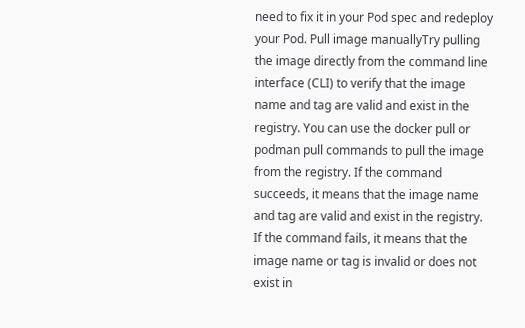need to fix it in your Pod spec and redeploy your Pod. Pull image manuallyTry pulling the image directly from the command line interface (CLI) to verify that the image name and tag are valid and exist in the registry. You can use the docker pull or podman pull commands to pull the image from the registry. If the command succeeds, it means that the image name and tag are valid and exist in the registry. If the command fails, it means that the image name or tag is invalid or does not exist in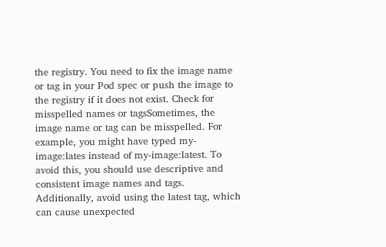the registry. You need to fix the image name or tag in your Pod spec or push the image to the registry if it does not exist. Check for misspelled names or tagsSometimes, the image name or tag can be misspelled. For example, you might have typed my-image:lates instead of my-image:latest. To avoid this, you should use descriptive and consistent image names and tags. Additionally, avoid using the latest tag, which can cause unexpected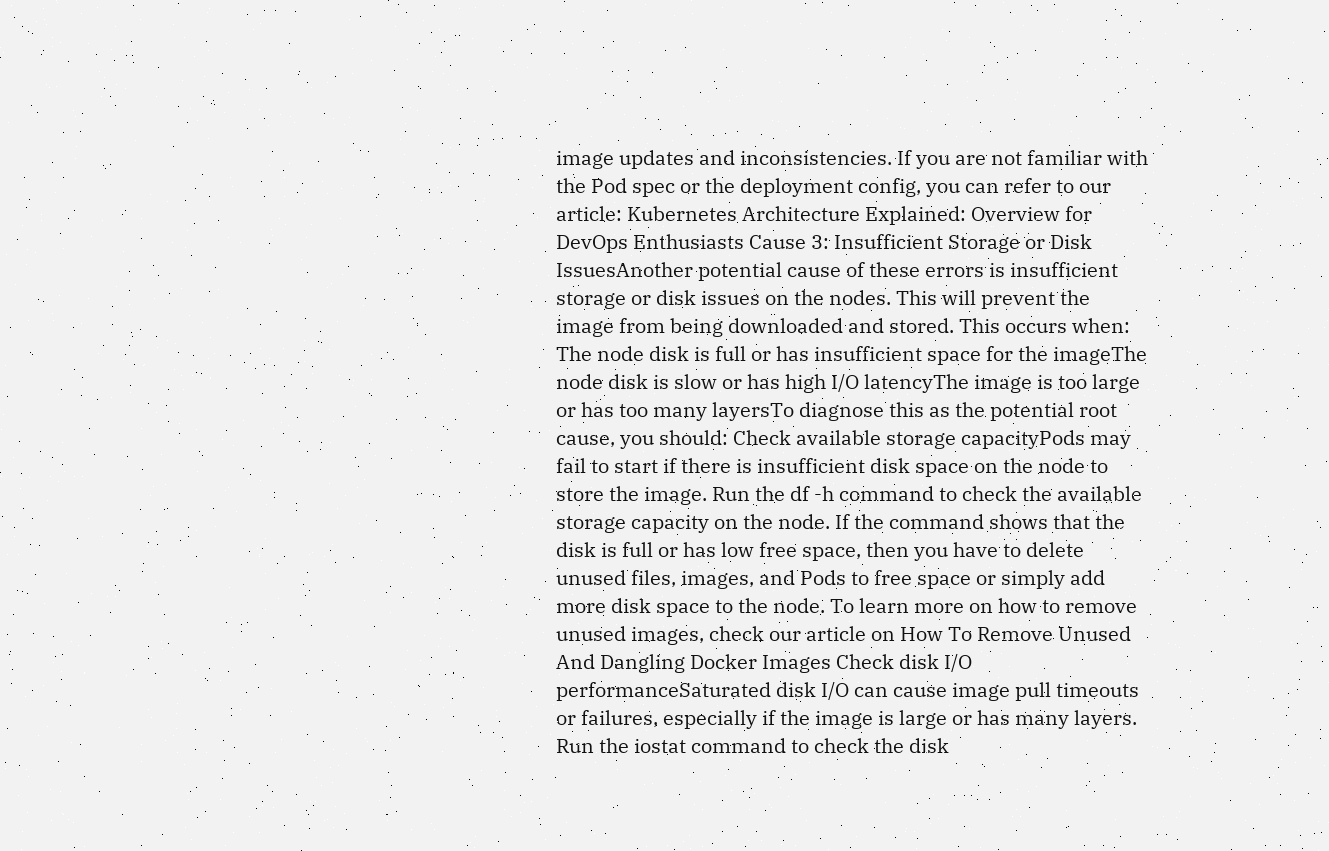image updates and inconsistencies. If you are not familiar with the Pod spec or the deployment config, you can refer to our article: Kubernetes Architecture Explained: Overview for DevOps Enthusiasts Cause 3: Insufficient Storage or Disk IssuesAnother potential cause of these errors is insufficient storage or disk issues on the nodes. This will prevent the image from being downloaded and stored. This occurs when: The node disk is full or has insufficient space for the imageThe node disk is slow or has high I/O latencyThe image is too large or has too many layersTo diagnose this as the potential root cause, you should: Check available storage capacityPods may fail to start if there is insufficient disk space on the node to store the image. Run the df -h command to check the available storage capacity on the node. If the command shows that the disk is full or has low free space, then you have to delete unused files, images, and Pods to free space or simply add more disk space to the node. To learn more on how to remove unused images, check our article on How To Remove Unused And Dangling Docker Images Check disk I/O performanceSaturated disk I/O can cause image pull timeouts or failures, especially if the image is large or has many layers. Run the iostat command to check the disk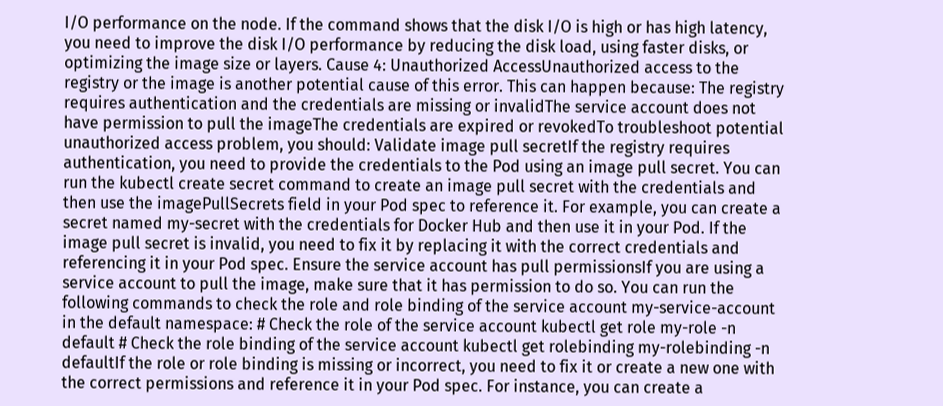I/O performance on the node. If the command shows that the disk I/O is high or has high latency, you need to improve the disk I/O performance by reducing the disk load, using faster disks, or optimizing the image size or layers. Cause 4: Unauthorized AccessUnauthorized access to the registry or the image is another potential cause of this error. This can happen because: The registry requires authentication and the credentials are missing or invalidThe service account does not have permission to pull the imageThe credentials are expired or revokedTo troubleshoot potential unauthorized access problem, you should: Validate image pull secretIf the registry requires authentication, you need to provide the credentials to the Pod using an image pull secret. You can run the kubectl create secret command to create an image pull secret with the credentials and then use the imagePullSecrets field in your Pod spec to reference it. For example, you can create a secret named my-secret with the credentials for Docker Hub and then use it in your Pod. If the image pull secret is invalid, you need to fix it by replacing it with the correct credentials and referencing it in your Pod spec. Ensure the service account has pull permissionsIf you are using a service account to pull the image, make sure that it has permission to do so. You can run the following commands to check the role and role binding of the service account my-service-account in the default namespace: # Check the role of the service account kubectl get role my-role -n default # Check the role binding of the service account kubectl get rolebinding my-rolebinding -n defaultIf the role or role binding is missing or incorrect, you need to fix it or create a new one with the correct permissions and reference it in your Pod spec. For instance, you can create a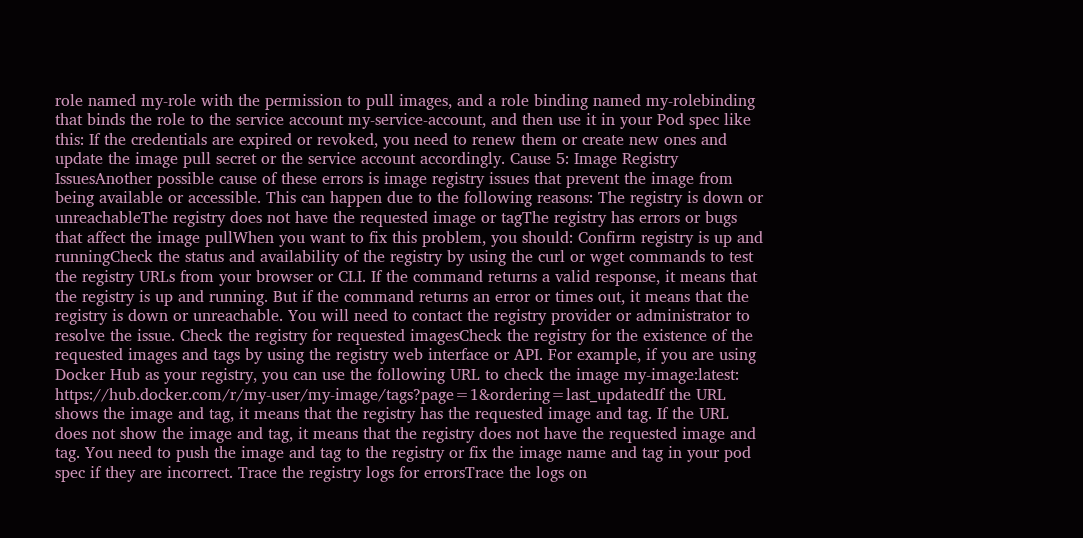role named my-role with the permission to pull images, and a role binding named my-rolebinding that binds the role to the service account my-service-account, and then use it in your Pod spec like this: If the credentials are expired or revoked, you need to renew them or create new ones and update the image pull secret or the service account accordingly. Cause 5: Image Registry IssuesAnother possible cause of these errors is image registry issues that prevent the image from being available or accessible. This can happen due to the following reasons: The registry is down or unreachableThe registry does not have the requested image or tagThe registry has errors or bugs that affect the image pullWhen you want to fix this problem, you should: Confirm registry is up and runningCheck the status and availability of the registry by using the curl or wget commands to test the registry URLs from your browser or CLI. If the command returns a valid response, it means that the registry is up and running. But if the command returns an error or times out, it means that the registry is down or unreachable. You will need to contact the registry provider or administrator to resolve the issue. Check the registry for requested imagesCheck the registry for the existence of the requested images and tags by using the registry web interface or API. For example, if you are using Docker Hub as your registry, you can use the following URL to check the image my-image:latest: https://hub.docker.com/r/my-user/my-image/tags?page=1&ordering=last_updatedIf the URL shows the image and tag, it means that the registry has the requested image and tag. If the URL does not show the image and tag, it means that the registry does not have the requested image and tag. You need to push the image and tag to the registry or fix the image name and tag in your pod spec if they are incorrect. Trace the registry logs for errorsTrace the logs on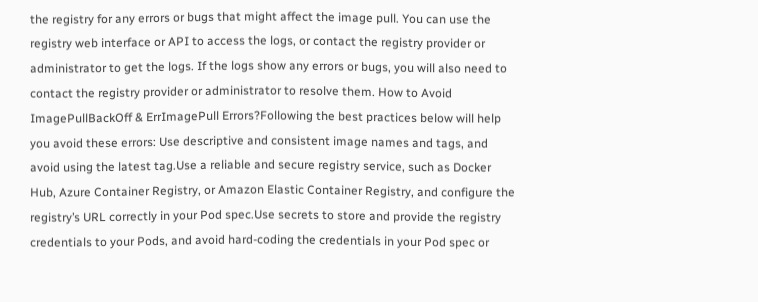the registry for any errors or bugs that might affect the image pull. You can use the registry web interface or API to access the logs, or contact the registry provider or administrator to get the logs. If the logs show any errors or bugs, you will also need to contact the registry provider or administrator to resolve them. How to Avoid ImagePullBackOff & ErrImagePull Errors?Following the best practices below will help you avoid these errors: Use descriptive and consistent image names and tags, and avoid using the latest tag.Use a reliable and secure registry service, such as Docker Hub, Azure Container Registry, or Amazon Elastic Container Registry, and configure the registry’s URL correctly in your Pod spec.Use secrets to store and provide the registry credentials to your Pods, and avoid hard-coding the credentials in your Pod spec or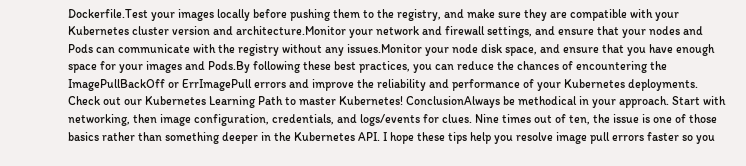Dockerfile.Test your images locally before pushing them to the registry, and make sure they are compatible with your Kubernetes cluster version and architecture.Monitor your network and firewall settings, and ensure that your nodes and Pods can communicate with the registry without any issues.Monitor your node disk space, and ensure that you have enough space for your images and Pods.By following these best practices, you can reduce the chances of encountering the ImagePullBackOff or ErrImagePull errors and improve the reliability and performance of your Kubernetes deployments. Check out our Kubernetes Learning Path to master Kubernetes! ConclusionAlways be methodical in your approach. Start with networking, then image configuration, credentials, and logs/events for clues. Nine times out of ten, the issue is one of those basics rather than something deeper in the Kubernetes API. I hope these tips help you resolve image pull errors faster so you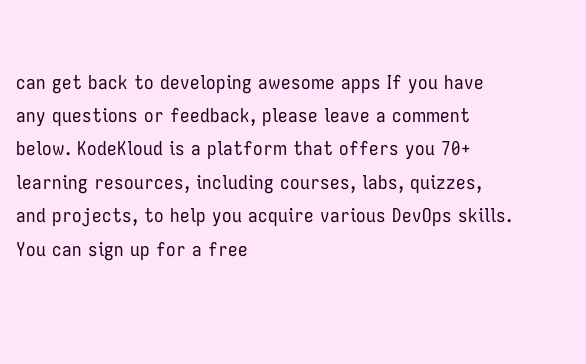can get back to developing awesome apps If you have any questions or feedback, please leave a comment below. KodeKloud is a platform that offers you 70+ learning resources, including courses, labs, quizzes, and projects, to help you acquire various DevOps skills. You can sign up for a free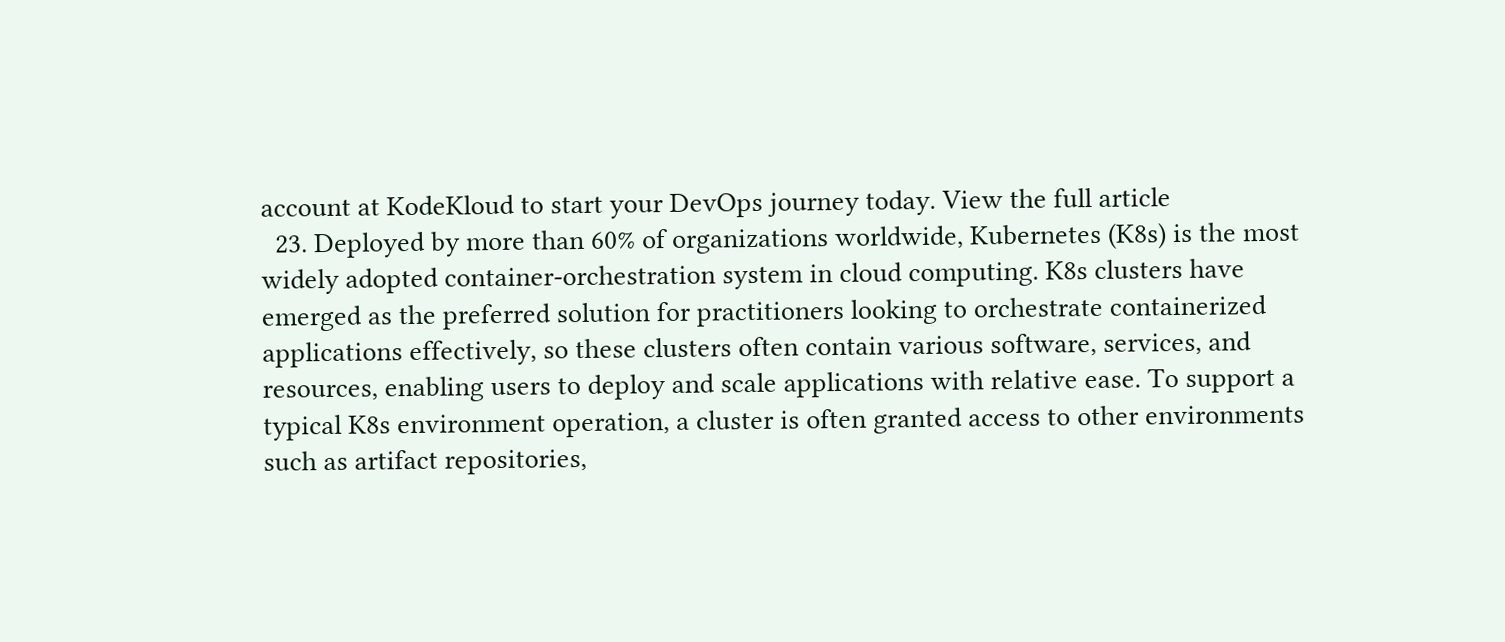account at KodeKloud to start your DevOps journey today. View the full article
  23. Deployed by more than 60% of organizations worldwide, Kubernetes (K8s) is the most widely adopted container-orchestration system in cloud computing. K8s clusters have emerged as the preferred solution for practitioners looking to orchestrate containerized applications effectively, so these clusters often contain various software, services, and resources, enabling users to deploy and scale applications with relative ease. To support a typical K8s environment operation, a cluster is often granted access to other environments such as artifact repositories,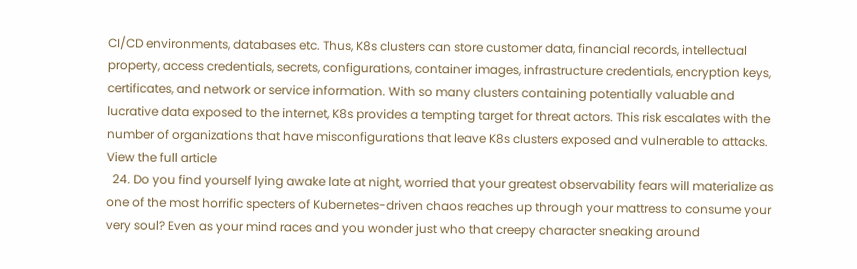CI/CD environments, databases etc. Thus, K8s clusters can store customer data, financial records, intellectual property, access credentials, secrets, configurations, container images, infrastructure credentials, encryption keys, certificates, and network or service information. With so many clusters containing potentially valuable and lucrative data exposed to the internet, K8s provides a tempting target for threat actors. This risk escalates with the number of organizations that have misconfigurations that leave K8s clusters exposed and vulnerable to attacks. View the full article
  24. Do you find yourself lying awake late at night, worried that your greatest observability fears will materialize as one of the most horrific specters of Kubernetes-driven chaos reaches up through your mattress to consume your very soul? Even as your mind races and you wonder just who that creepy character sneaking around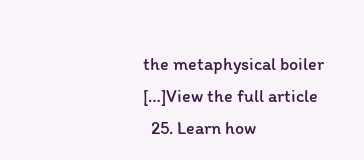the metaphysical boiler […]View the full article
  25. Learn how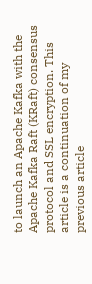to launch an Apache Kafka with the Apache Kafka Raft (KRaft) consensus protocol and SSL encryption. This article is a continuation of my previous article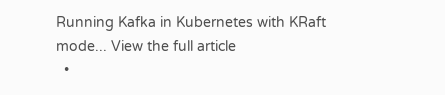Running Kafka in Kubernetes with KRaft mode... View the full article
  •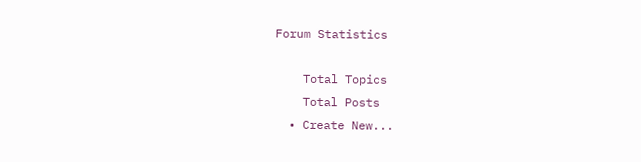Forum Statistics

    Total Topics
    Total Posts
  • Create New...